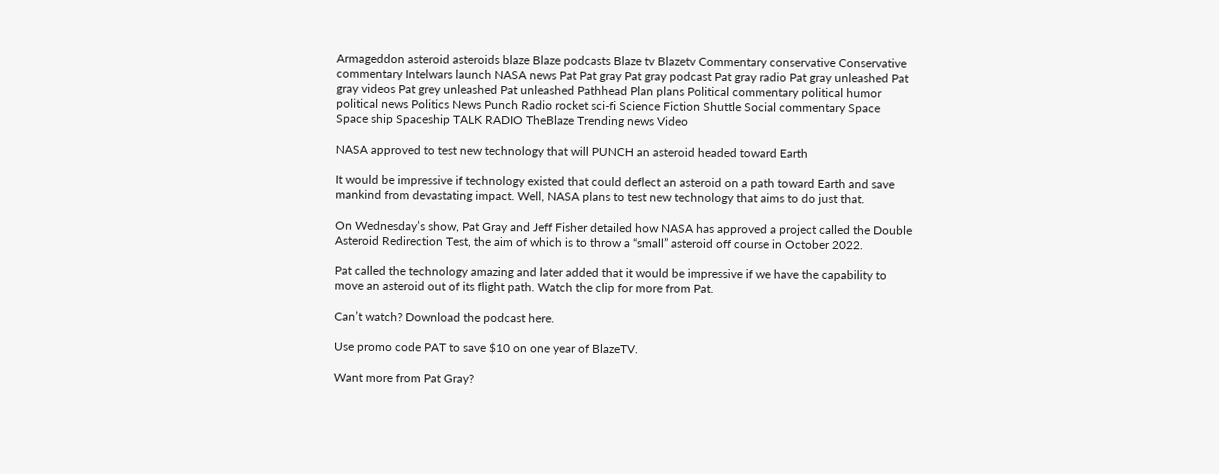Armageddon asteroid asteroids blaze Blaze podcasts Blaze tv Blazetv Commentary conservative Conservative commentary Intelwars launch NASA news Pat Pat gray Pat gray podcast Pat gray radio Pat gray unleashed Pat gray videos Pat grey unleashed Pat unleashed Pathhead Plan plans Political commentary political humor political news Politics News Punch Radio rocket sci-fi Science Fiction Shuttle Social commentary Space Space ship Spaceship TALK RADIO TheBlaze Trending news Video

NASA approved to test new technology that will PUNCH an asteroid headed toward Earth

It would be impressive if technology existed that could deflect an asteroid on a path toward Earth and save mankind from devastating impact. Well, NASA plans to test new technology that aims to do just that.

On Wednesday’s show, Pat Gray and Jeff Fisher detailed how NASA has approved a project called the Double Asteroid Redirection Test, the aim of which is to throw a “small” asteroid off course in October 2022.

Pat called the technology amazing and later added that it would be impressive if we have the capability to move an asteroid out of its flight path. Watch the clip for more from Pat.

Can’t watch? Download the podcast here.

Use promo code PAT to save $10 on one year of BlazeTV.

Want more from Pat Gray?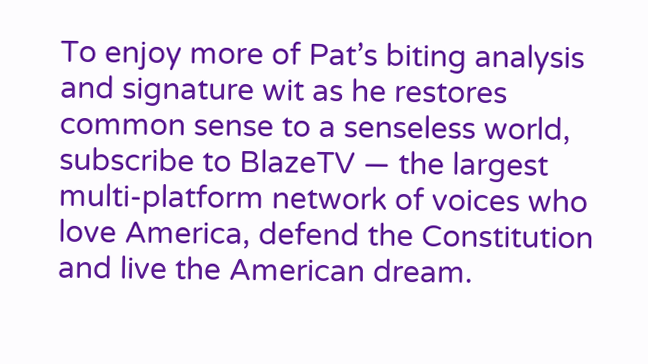To enjoy more of Pat’s biting analysis and signature wit as he restores common sense to a senseless world, subscribe to BlazeTV — the largest multi-platform network of voices who love America, defend the Constitution and live the American dream.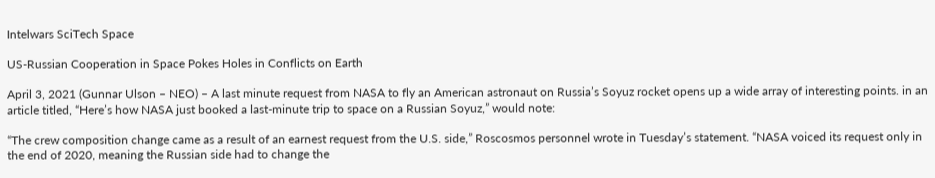Intelwars SciTech Space

US-Russian Cooperation in Space Pokes Holes in Conflicts on Earth

April 3, 2021 (Gunnar Ulson – NEO) – A last minute request from NASA to fly an American astronaut on Russia’s Soyuz rocket opens up a wide array of interesting points. in an article titled, “Here’s how NASA just booked a last-minute trip to space on a Russian Soyuz,” would note:

“The crew composition change came as a result of an earnest request from the U.S. side,” Roscosmos personnel wrote in Tuesday’s statement. “NASA voiced its request only in the end of 2020, meaning the Russian side had to change the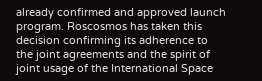already confirmed and approved launch program. Roscosmos has taken this decision confirming its adherence to the joint agreements and the spirit of joint usage of the International Space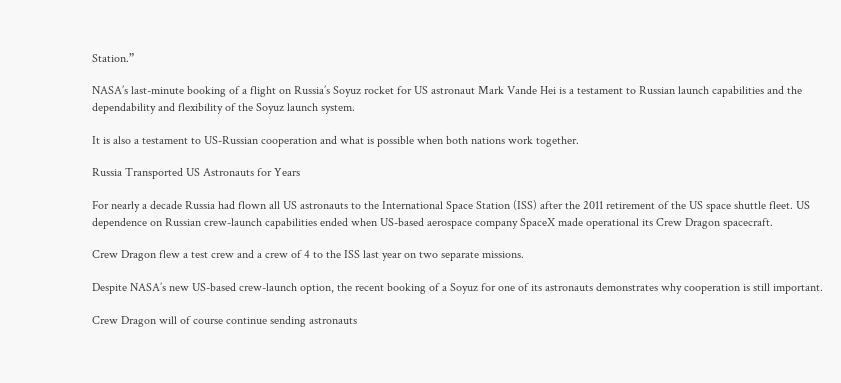Station.”

NASA’s last-minute booking of a flight on Russia’s Soyuz rocket for US astronaut Mark Vande Hei is a testament to Russian launch capabilities and the dependability and flexibility of the Soyuz launch system.

It is also a testament to US-Russian cooperation and what is possible when both nations work together.

Russia Transported US Astronauts for Years

For nearly a decade Russia had flown all US astronauts to the International Space Station (ISS) after the 2011 retirement of the US space shuttle fleet. US dependence on Russian crew-launch capabilities ended when US-based aerospace company SpaceX made operational its Crew Dragon spacecraft.

Crew Dragon flew a test crew and a crew of 4 to the ISS last year on two separate missions.

Despite NASA’s new US-based crew-launch option, the recent booking of a Soyuz for one of its astronauts demonstrates why cooperation is still important.

Crew Dragon will of course continue sending astronauts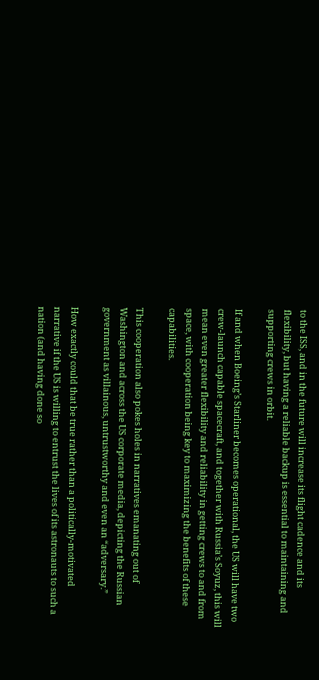to the ISS, and in the future will increase its flight cadence and its flexibility, but having a reliable backup is essential to maintaining and supporting crews in orbit.

If and when Boeing’s Starliner becomes operational, the US will have two crew-launch capable spacecraft, and together with Russia’s Soyuz, this will mean even greater flexibility and reliability in getting crews to and from space, with cooperation being key to maximizing the benefits of these capabilities.

This cooperation also pokes holes in narratives emanating out of Washington and across the US corporate media, depicting the Russian government as villainous, untrustworthy and even an “adversary.”

How exactly could that be true rather than a politically-motivated narrative if the US is willing to entrust the lives of its astronauts to such a nation (and having done so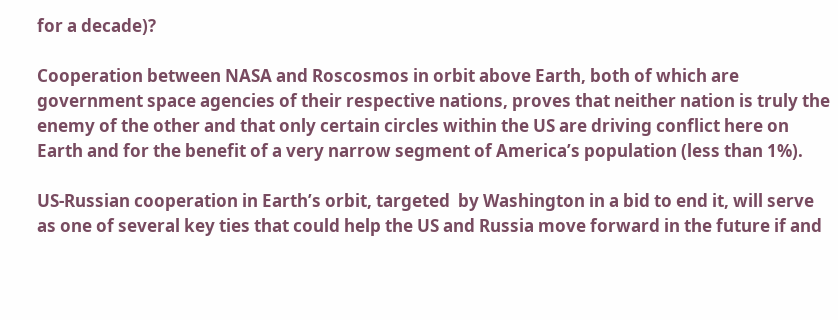for a decade)?

Cooperation between NASA and Roscosmos in orbit above Earth, both of which are government space agencies of their respective nations, proves that neither nation is truly the enemy of the other and that only certain circles within the US are driving conflict here on Earth and for the benefit of a very narrow segment of America’s population (less than 1%).

US-Russian cooperation in Earth’s orbit, targeted  by Washington in a bid to end it, will serve as one of several key ties that could help the US and Russia move forward in the future if and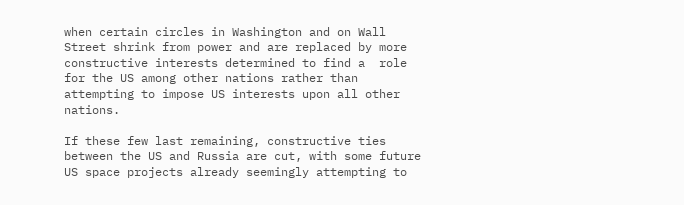when certain circles in Washington and on Wall Street shrink from power and are replaced by more constructive interests determined to find a  role for the US among other nations rather than attempting to impose US interests upon all other nations.

If these few last remaining, constructive ties between the US and Russia are cut, with some future US space projects already seemingly attempting to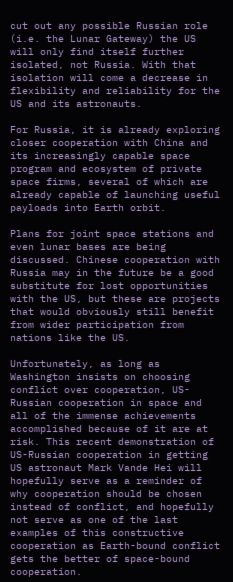cut out any possible Russian role (i.e. the Lunar Gateway) the US will only find itself further isolated, not Russia. With that isolation will come a decrease in flexibility and reliability for the US and its astronauts.

For Russia, it is already exploring closer cooperation with China and its increasingly capable space program and ecosystem of private space firms, several of which are already capable of launching useful payloads into Earth orbit.

Plans for joint space stations and even lunar bases are being discussed. Chinese cooperation with Russia may in the future be a good substitute for lost opportunities with the US, but these are projects that would obviously still benefit from wider participation from nations like the US.

Unfortunately, as long as Washington insists on choosing conflict over cooperation, US-Russian cooperation in space and all of the immense achievements accomplished because of it are at risk. This recent demonstration of US-Russian cooperation in getting US astronaut Mark Vande Hei will hopefully serve as a reminder of why cooperation should be chosen instead of conflict, and hopefully not serve as one of the last examples of this constructive cooperation as Earth-bound conflict gets the better of space-bound cooperation.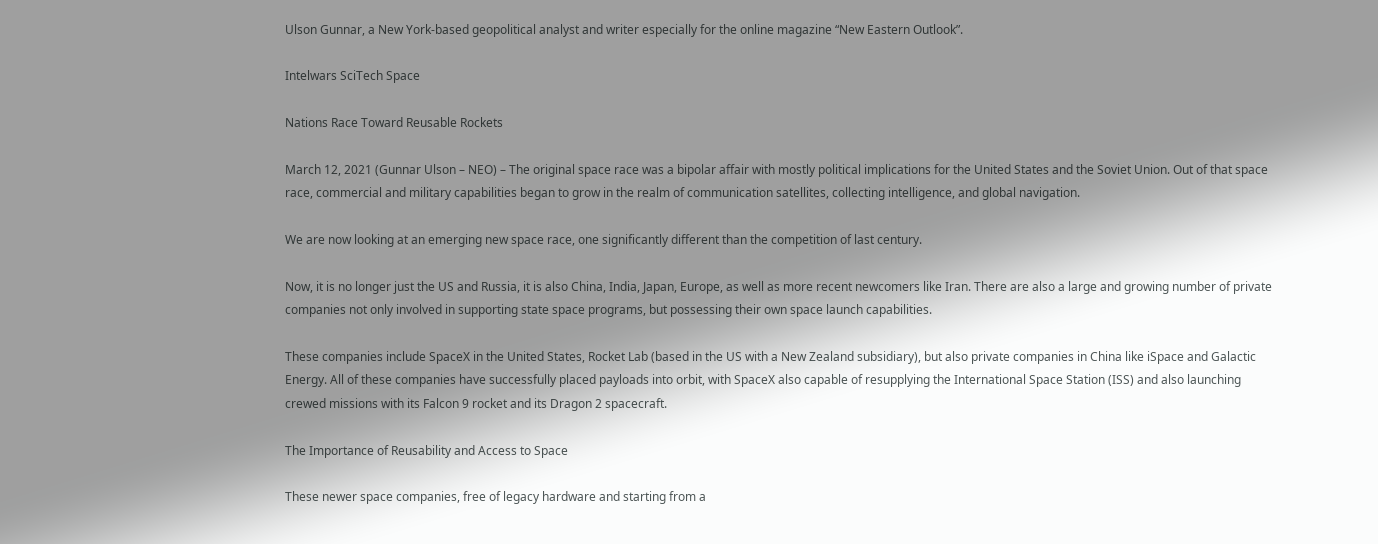Ulson Gunnar, a New York-based geopolitical analyst and writer especially for the online magazine “New Eastern Outlook”.

Intelwars SciTech Space

Nations Race Toward Reusable Rockets

March 12, 2021 (Gunnar Ulson – NEO) – The original space race was a bipolar affair with mostly political implications for the United States and the Soviet Union. Out of that space race, commercial and military capabilities began to grow in the realm of communication satellites, collecting intelligence, and global navigation.

We are now looking at an emerging new space race, one significantly different than the competition of last century.

Now, it is no longer just the US and Russia, it is also China, India, Japan, Europe, as well as more recent newcomers like Iran. There are also a large and growing number of private companies not only involved in supporting state space programs, but possessing their own space launch capabilities.

These companies include SpaceX in the United States, Rocket Lab (based in the US with a New Zealand subsidiary), but also private companies in China like iSpace and Galactic Energy. All of these companies have successfully placed payloads into orbit, with SpaceX also capable of resupplying the International Space Station (ISS) and also launching crewed missions with its Falcon 9 rocket and its Dragon 2 spacecraft.

The Importance of Reusability and Access to Space

These newer space companies, free of legacy hardware and starting from a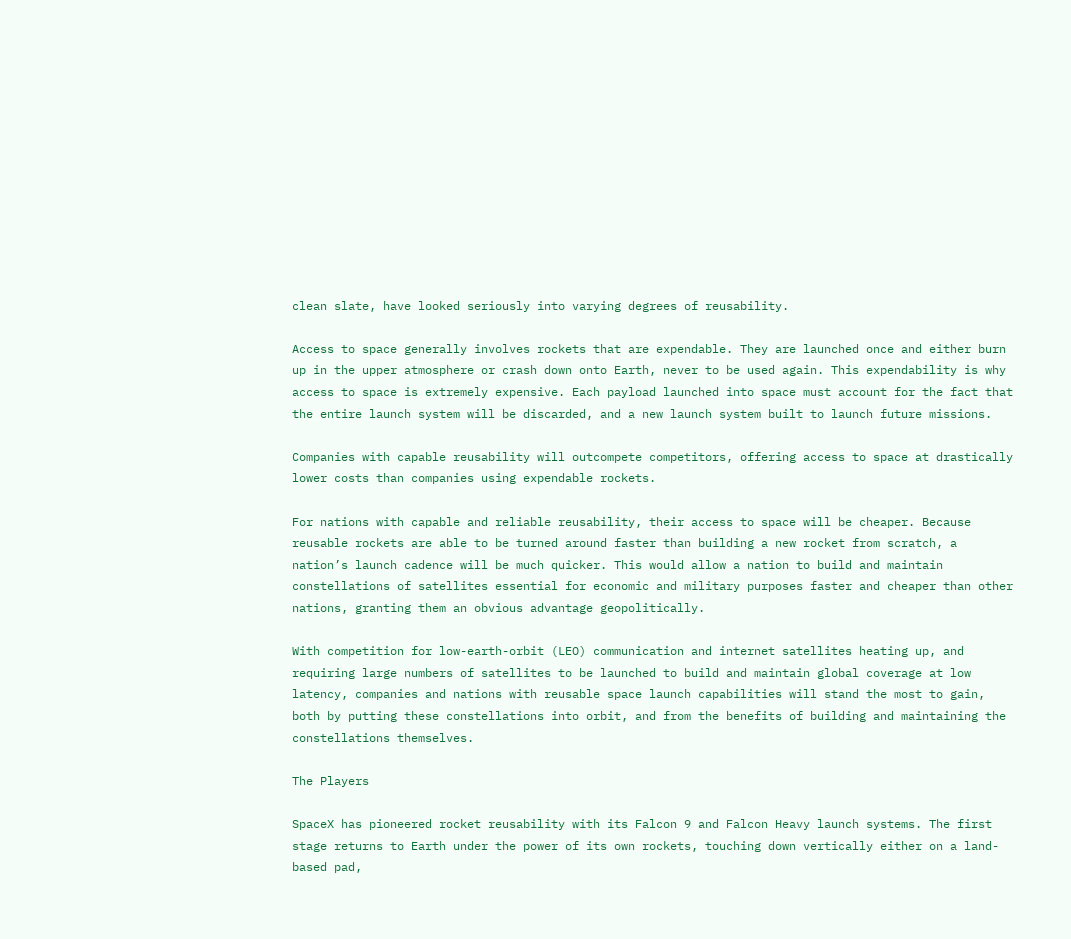clean slate, have looked seriously into varying degrees of reusability.

Access to space generally involves rockets that are expendable. They are launched once and either burn up in the upper atmosphere or crash down onto Earth, never to be used again. This expendability is why access to space is extremely expensive. Each payload launched into space must account for the fact that the entire launch system will be discarded, and a new launch system built to launch future missions.

Companies with capable reusability will outcompete competitors, offering access to space at drastically lower costs than companies using expendable rockets.

For nations with capable and reliable reusability, their access to space will be cheaper. Because reusable rockets are able to be turned around faster than building a new rocket from scratch, a nation’s launch cadence will be much quicker. This would allow a nation to build and maintain constellations of satellites essential for economic and military purposes faster and cheaper than other nations, granting them an obvious advantage geopolitically.

With competition for low-earth-orbit (LEO) communication and internet satellites heating up, and requiring large numbers of satellites to be launched to build and maintain global coverage at low latency, companies and nations with reusable space launch capabilities will stand the most to gain, both by putting these constellations into orbit, and from the benefits of building and maintaining the constellations themselves.

The Players

SpaceX has pioneered rocket reusability with its Falcon 9 and Falcon Heavy launch systems. The first stage returns to Earth under the power of its own rockets, touching down vertically either on a land-based pad,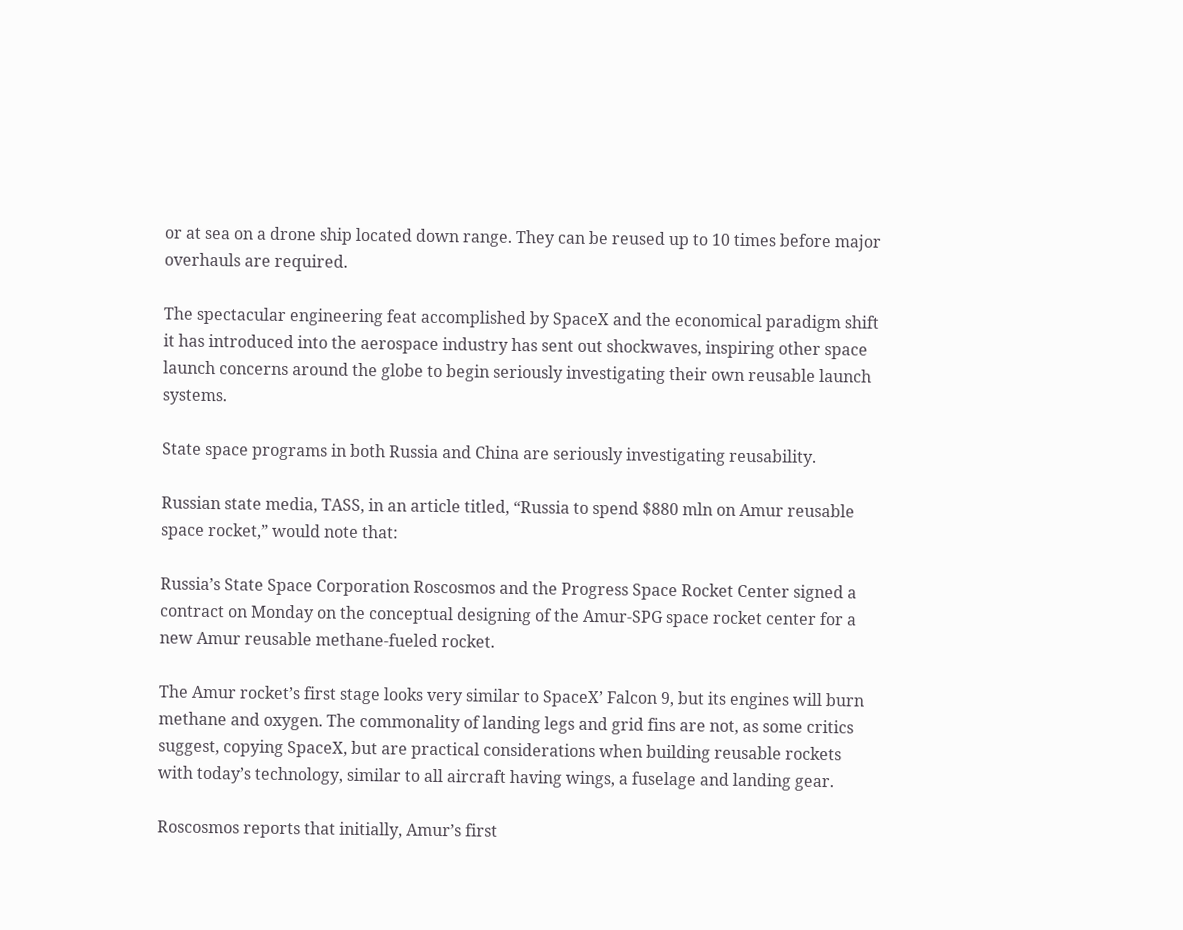or at sea on a drone ship located down range. They can be reused up to 10 times before major overhauls are required.

The spectacular engineering feat accomplished by SpaceX and the economical paradigm shift it has introduced into the aerospace industry has sent out shockwaves, inspiring other space launch concerns around the globe to begin seriously investigating their own reusable launch systems.

State space programs in both Russia and China are seriously investigating reusability.

Russian state media, TASS, in an article titled, “Russia to spend $880 mln on Amur reusable space rocket,” would note that:

Russia’s State Space Corporation Roscosmos and the Progress Space Rocket Center signed a contract on Monday on the conceptual designing of the Amur-SPG space rocket center for a new Amur reusable methane-fueled rocket.

The Amur rocket’s first stage looks very similar to SpaceX’ Falcon 9, but its engines will burn methane and oxygen. The commonality of landing legs and grid fins are not, as some critics suggest, copying SpaceX, but are practical considerations when building reusable rockets with today’s technology, similar to all aircraft having wings, a fuselage and landing gear.

Roscosmos reports that initially, Amur’s first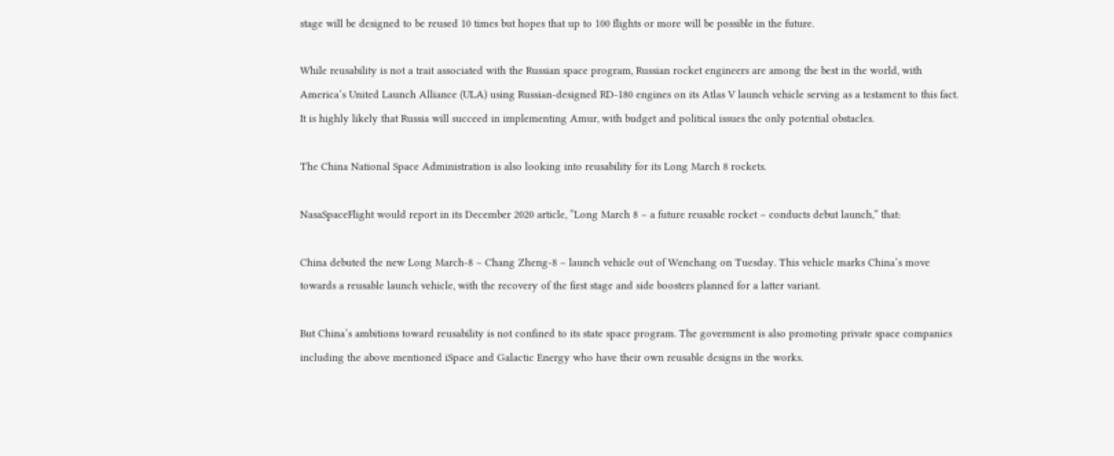stage will be designed to be reused 10 times but hopes that up to 100 flights or more will be possible in the future.

While reusability is not a trait associated with the Russian space program, Russian rocket engineers are among the best in the world, with America’s United Launch Alliance (ULA) using Russian-designed RD-180 engines on its Atlas V launch vehicle serving as a testament to this fact. It is highly likely that Russia will succeed in implementing Amur, with budget and political issues the only potential obstacles.

The China National Space Administration is also looking into reusability for its Long March 8 rockets.

NasaSpaceFlight would report in its December 2020 article, “Long March 8 – a future reusable rocket – conducts debut launch,” that:

China debuted the new Long March-8 – Chang Zheng-8 – launch vehicle out of Wenchang on Tuesday. This vehicle marks China’s move towards a reusable launch vehicle, with the recovery of the first stage and side boosters planned for a latter variant.

But China’s ambitions toward reusability is not confined to its state space program. The government is also promoting private space companies including the above mentioned iSpace and Galactic Energy who have their own reusable designs in the works.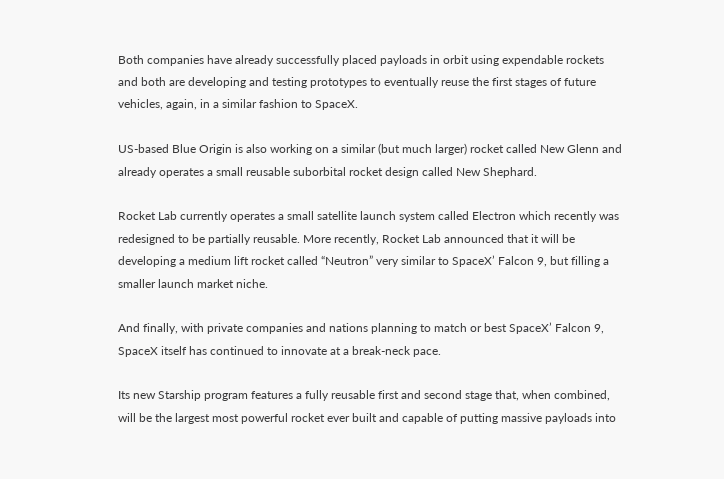Both companies have already successfully placed payloads in orbit using expendable rockets and both are developing and testing prototypes to eventually reuse the first stages of future vehicles, again, in a similar fashion to SpaceX.

US-based Blue Origin is also working on a similar (but much larger) rocket called New Glenn and already operates a small reusable suborbital rocket design called New Shephard.

Rocket Lab currently operates a small satellite launch system called Electron which recently was redesigned to be partially reusable. More recently, Rocket Lab announced that it will be developing a medium lift rocket called “Neutron” very similar to SpaceX’ Falcon 9, but filling a smaller launch market niche.

And finally, with private companies and nations planning to match or best SpaceX’ Falcon 9, SpaceX itself has continued to innovate at a break-neck pace.

Its new Starship program features a fully reusable first and second stage that, when combined, will be the largest most powerful rocket ever built and capable of putting massive payloads into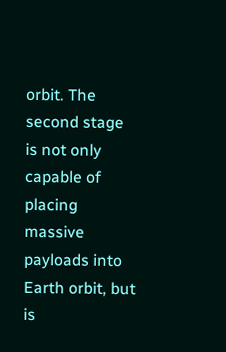orbit. The second stage is not only capable of placing massive payloads into Earth orbit, but is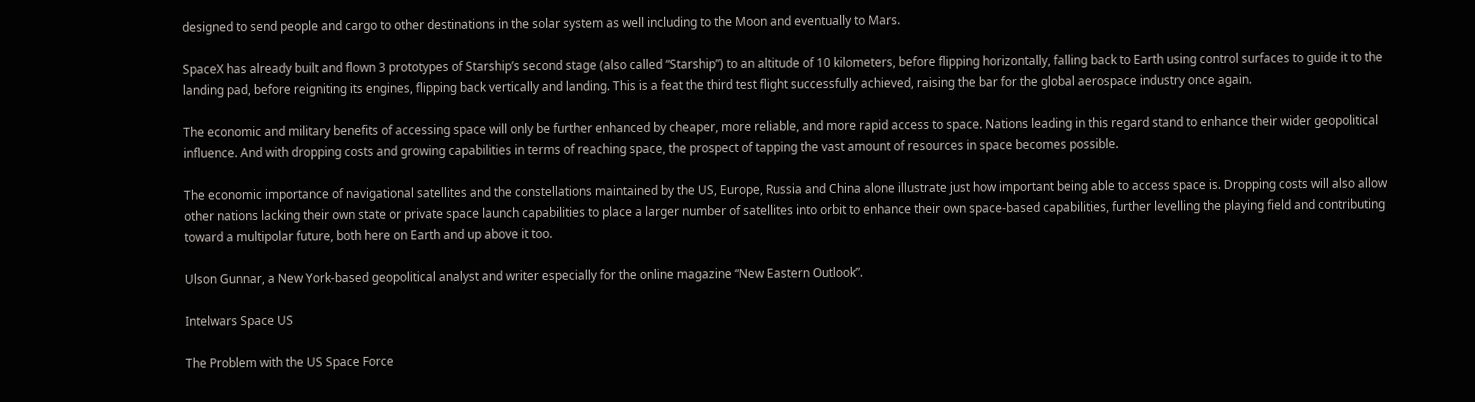designed to send people and cargo to other destinations in the solar system as well including to the Moon and eventually to Mars.

SpaceX has already built and flown 3 prototypes of Starship’s second stage (also called “Starship”) to an altitude of 10 kilometers, before flipping horizontally, falling back to Earth using control surfaces to guide it to the landing pad, before reigniting its engines, flipping back vertically and landing. This is a feat the third test flight successfully achieved, raising the bar for the global aerospace industry once again.

The economic and military benefits of accessing space will only be further enhanced by cheaper, more reliable, and more rapid access to space. Nations leading in this regard stand to enhance their wider geopolitical influence. And with dropping costs and growing capabilities in terms of reaching space, the prospect of tapping the vast amount of resources in space becomes possible.

The economic importance of navigational satellites and the constellations maintained by the US, Europe, Russia and China alone illustrate just how important being able to access space is. Dropping costs will also allow other nations lacking their own state or private space launch capabilities to place a larger number of satellites into orbit to enhance their own space-based capabilities, further levelling the playing field and contributing toward a multipolar future, both here on Earth and up above it too.

Ulson Gunnar, a New York-based geopolitical analyst and writer especially for the online magazine “New Eastern Outlook”.

Intelwars Space US

The Problem with the US Space Force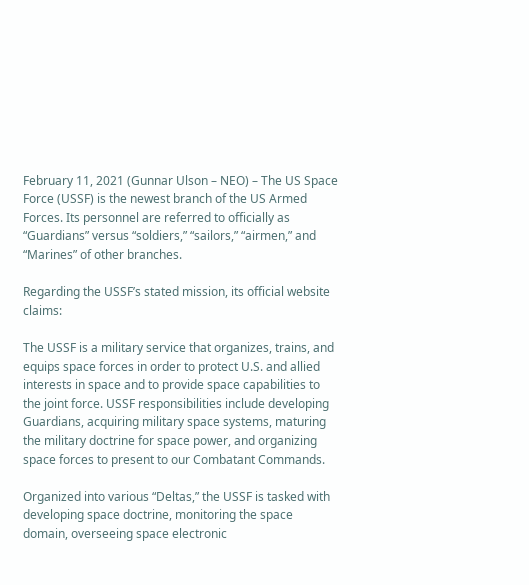February 11, 2021 (Gunnar Ulson – NEO) – The US Space Force (USSF) is the newest branch of the US Armed Forces. Its personnel are referred to officially as “Guardians” versus “soldiers,” “sailors,” “airmen,” and “Marines” of other branches.

Regarding the USSF’s stated mission, its official website claims:

The USSF is a military service that organizes, trains, and equips space forces in order to protect U.S. and allied interests in space and to provide space capabilities to the joint force. USSF responsibilities include developing Guardians, acquiring military space systems, maturing the military doctrine for space power, and organizing space forces to present to our Combatant Commands.

Organized into various “Deltas,” the USSF is tasked with developing space doctrine, monitoring the space domain, overseeing space electronic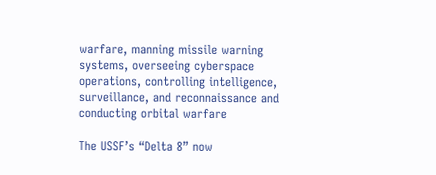warfare, manning missile warning systems, overseeing cyberspace operations, controlling intelligence, surveillance, and reconnaissance and conducting orbital warfare

The USSF’s “Delta 8” now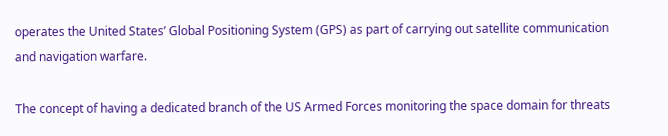operates the United States’ Global Positioning System (GPS) as part of carrying out satellite communication and navigation warfare.

The concept of having a dedicated branch of the US Armed Forces monitoring the space domain for threats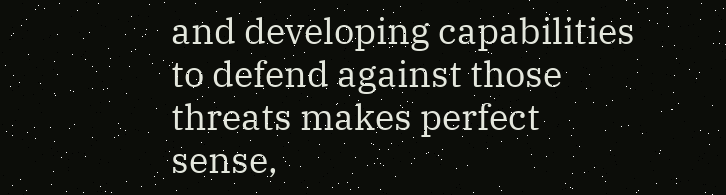and developing capabilities to defend against those threats makes perfect sense,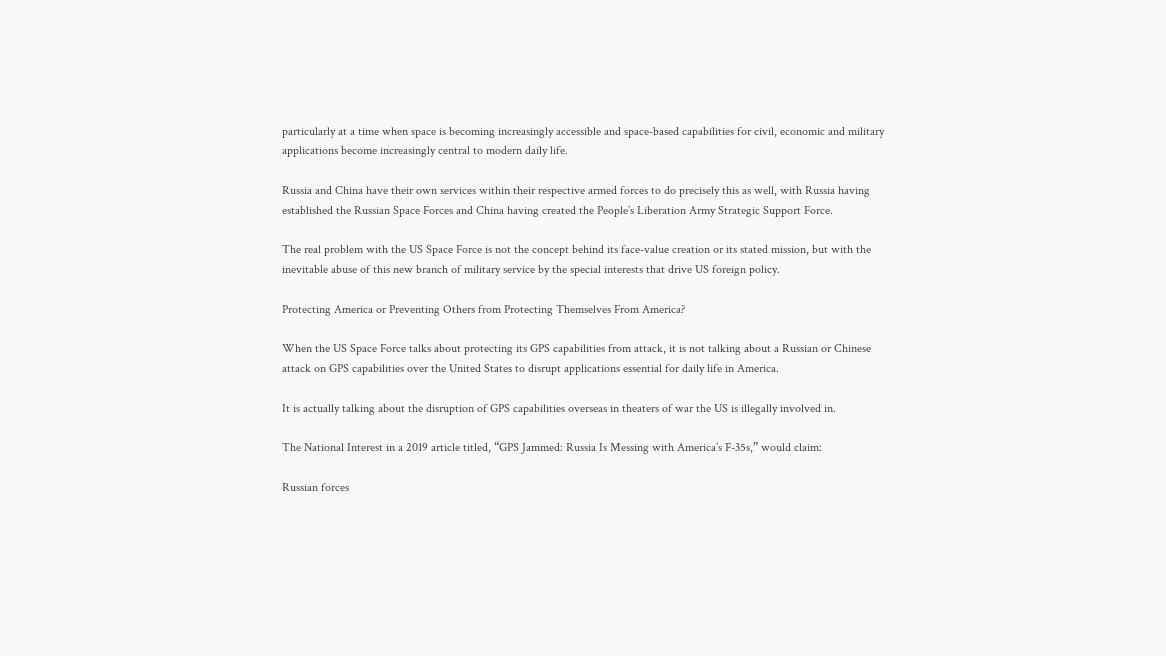particularly at a time when space is becoming increasingly accessible and space-based capabilities for civil, economic and military applications become increasingly central to modern daily life.

Russia and China have their own services within their respective armed forces to do precisely this as well, with Russia having established the Russian Space Forces and China having created the People’s Liberation Army Strategic Support Force.

The real problem with the US Space Force is not the concept behind its face-value creation or its stated mission, but with the inevitable abuse of this new branch of military service by the special interests that drive US foreign policy.

Protecting America or Preventing Others from Protecting Themselves From America?

When the US Space Force talks about protecting its GPS capabilities from attack, it is not talking about a Russian or Chinese attack on GPS capabilities over the United States to disrupt applications essential for daily life in America.

It is actually talking about the disruption of GPS capabilities overseas in theaters of war the US is illegally involved in.

The National Interest in a 2019 article titled, “GPS Jammed: Russia Is Messing with America’s F-35s,” would claim:

Russian forces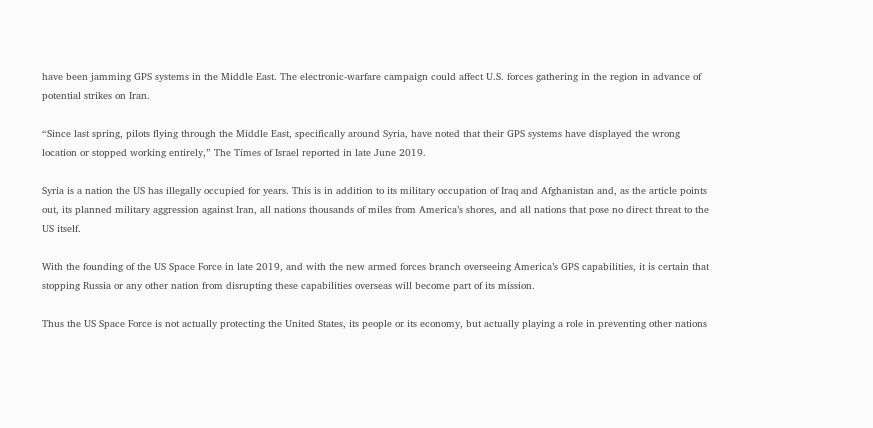have been jamming GPS systems in the Middle East. The electronic-warfare campaign could affect U.S. forces gathering in the region in advance of potential strikes on Iran.

“Since last spring, pilots flying through the Middle East, specifically around Syria, have noted that their GPS systems have displayed the wrong location or stopped working entirely,” The Times of Israel reported in late June 2019.

Syria is a nation the US has illegally occupied for years. This is in addition to its military occupation of Iraq and Afghanistan and, as the article points out, its planned military aggression against Iran, all nations thousands of miles from America’s shores, and all nations that pose no direct threat to the US itself.

With the founding of the US Space Force in late 2019, and with the new armed forces branch overseeing America’s GPS capabilities, it is certain that stopping Russia or any other nation from disrupting these capabilities overseas will become part of its mission.

Thus the US Space Force is not actually protecting the United States, its people or its economy, but actually playing a role in preventing other nations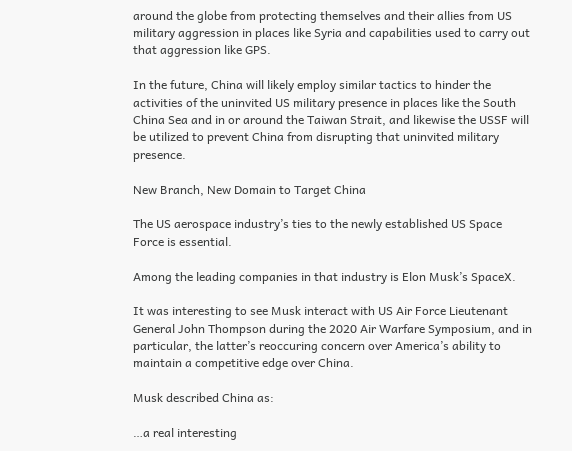around the globe from protecting themselves and their allies from US military aggression in places like Syria and capabilities used to carry out that aggression like GPS.

In the future, China will likely employ similar tactics to hinder the activities of the uninvited US military presence in places like the South China Sea and in or around the Taiwan Strait, and likewise the USSF will be utilized to prevent China from disrupting that uninvited military presence.

New Branch, New Domain to Target China

The US aerospace industry’s ties to the newly established US Space Force is essential.

Among the leading companies in that industry is Elon Musk’s SpaceX.

It was interesting to see Musk interact with US Air Force Lieutenant General John Thompson during the 2020 Air Warfare Symposium, and in particular, the latter’s reoccuring concern over America’s ability to maintain a competitive edge over China.

Musk described China as:

…a real interesting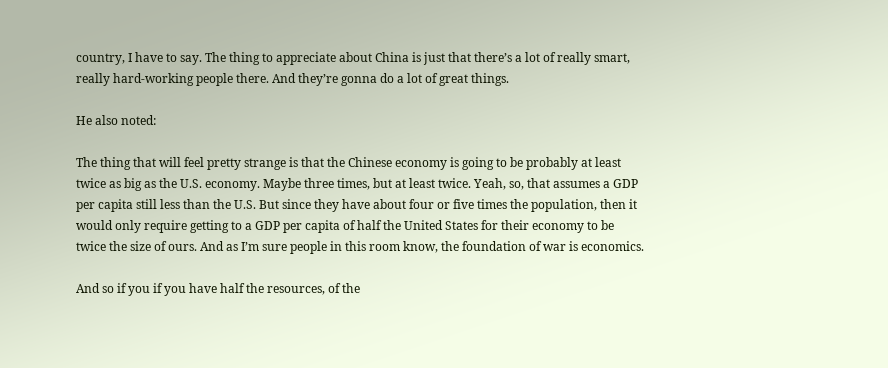country, I have to say. The thing to appreciate about China is just that there’s a lot of really smart, really hard-working people there. And they’re gonna do a lot of great things.

He also noted:

The thing that will feel pretty strange is that the Chinese economy is going to be probably at least twice as big as the U.S. economy. Maybe three times, but at least twice. Yeah, so, that assumes a GDP per capita still less than the U.S. But since they have about four or five times the population, then it would only require getting to a GDP per capita of half the United States for their economy to be twice the size of ours. And as I’m sure people in this room know, the foundation of war is economics.

And so if you if you have half the resources, of the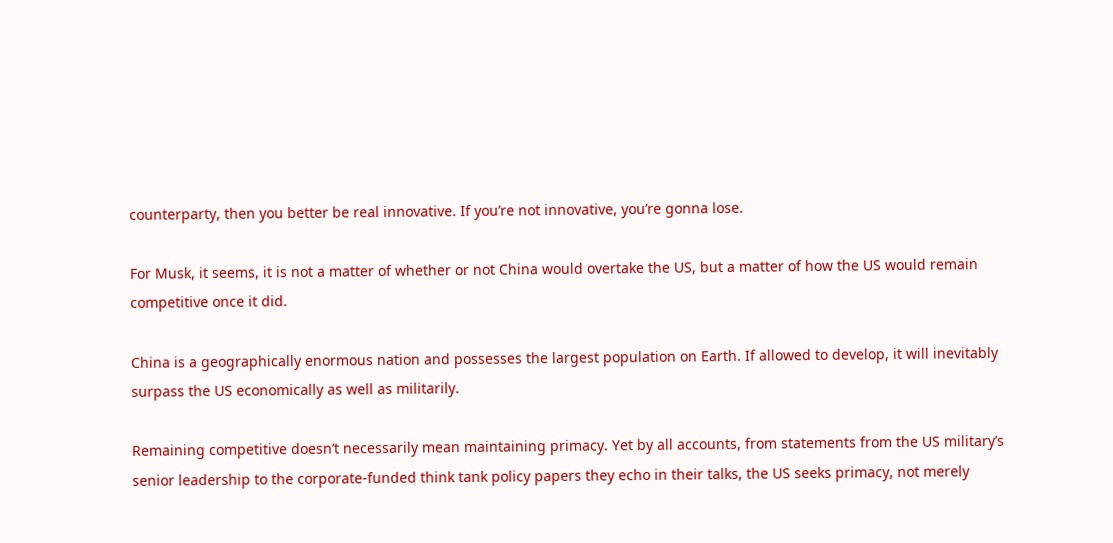counterparty, then you better be real innovative. If you’re not innovative, you’re gonna lose.

For Musk, it seems, it is not a matter of whether or not China would overtake the US, but a matter of how the US would remain competitive once it did.

China is a geographically enormous nation and possesses the largest population on Earth. If allowed to develop, it will inevitably surpass the US economically as well as militarily.

Remaining competitive doesn’t necessarily mean maintaining primacy. Yet by all accounts, from statements from the US military’s senior leadership to the corporate-funded think tank policy papers they echo in their talks, the US seeks primacy, not merely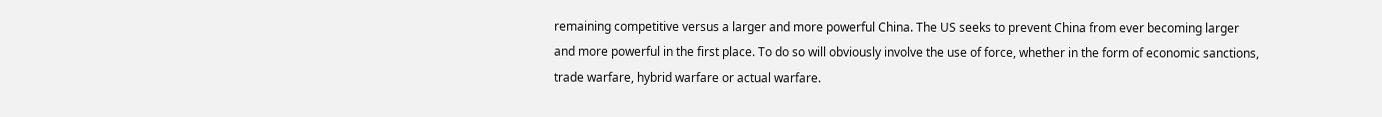remaining competitive versus a larger and more powerful China. The US seeks to prevent China from ever becoming larger and more powerful in the first place. To do so will obviously involve the use of force, whether in the form of economic sanctions, trade warfare, hybrid warfare or actual warfare.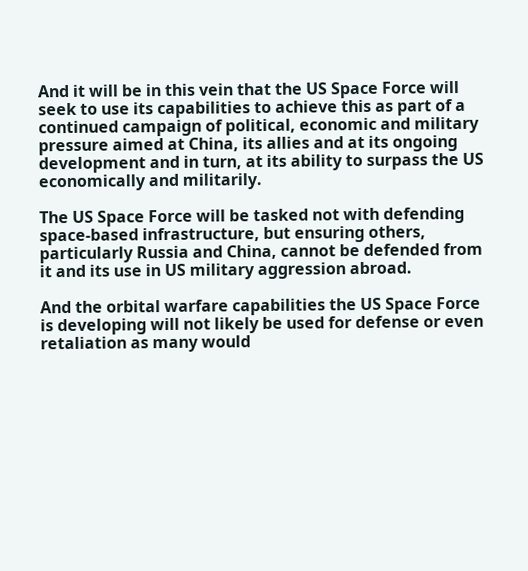And it will be in this vein that the US Space Force will seek to use its capabilities to achieve this as part of a continued campaign of political, economic and military pressure aimed at China, its allies and at its ongoing development and in turn, at its ability to surpass the US economically and militarily.

The US Space Force will be tasked not with defending space-based infrastructure, but ensuring others, particularly Russia and China, cannot be defended from it and its use in US military aggression abroad.

And the orbital warfare capabilities the US Space Force is developing will not likely be used for defense or even retaliation as many would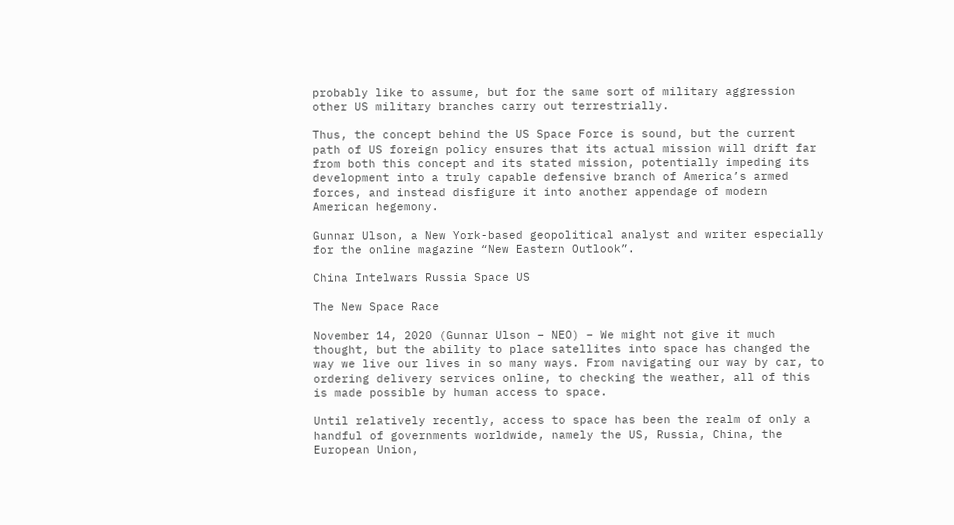probably like to assume, but for the same sort of military aggression other US military branches carry out terrestrially.

Thus, the concept behind the US Space Force is sound, but the current path of US foreign policy ensures that its actual mission will drift far from both this concept and its stated mission, potentially impeding its development into a truly capable defensive branch of America’s armed forces, and instead disfigure it into another appendage of modern American hegemony.

Gunnar Ulson, a New York-based geopolitical analyst and writer especially for the online magazine “New Eastern Outlook”.

China Intelwars Russia Space US

The New Space Race

November 14, 2020 (Gunnar Ulson – NEO) – We might not give it much thought, but the ability to place satellites into space has changed the way we live our lives in so many ways. From navigating our way by car, to ordering delivery services online, to checking the weather, all of this is made possible by human access to space.

Until relatively recently, access to space has been the realm of only a handful of governments worldwide, namely the US, Russia, China, the European Union,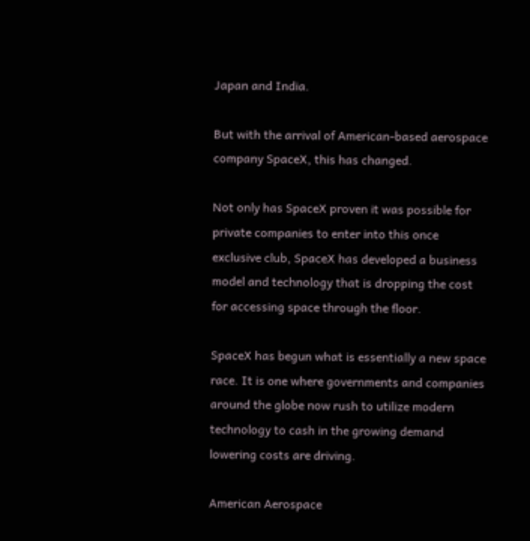Japan and India.

But with the arrival of American-based aerospace company SpaceX, this has changed.

Not only has SpaceX proven it was possible for private companies to enter into this once exclusive club, SpaceX has developed a business model and technology that is dropping the cost for accessing space through the floor.

SpaceX has begun what is essentially a new space race. It is one where governments and companies around the globe now rush to utilize modern technology to cash in the growing demand lowering costs are driving.

American Aerospace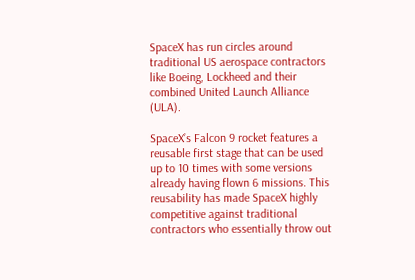SpaceX has run circles around traditional US aerospace contractors like Boeing, Lockheed and their combined United Launch Alliance (ULA).

SpaceX’s Falcon 9 rocket features a reusable first stage that can be used up to 10 times with some versions already having flown 6 missions. This reusability has made SpaceX highly competitive against traditional contractors who essentially throw out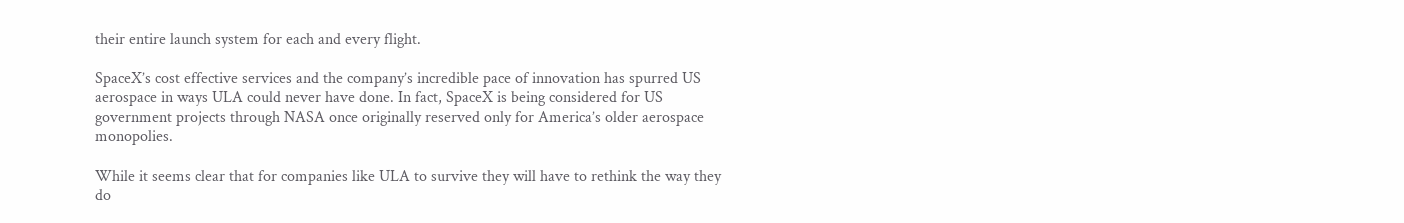their entire launch system for each and every flight.

SpaceX’s cost effective services and the company’s incredible pace of innovation has spurred US aerospace in ways ULA could never have done. In fact, SpaceX is being considered for US government projects through NASA once originally reserved only for America’s older aerospace monopolies.

While it seems clear that for companies like ULA to survive they will have to rethink the way they do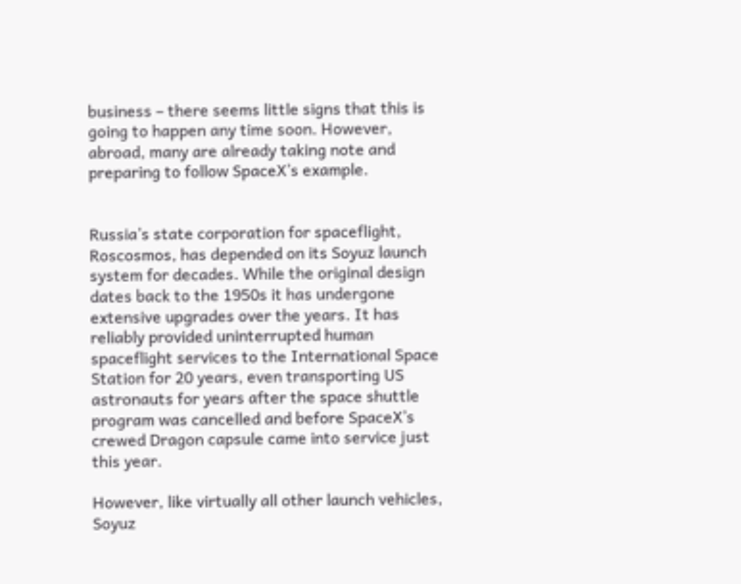business – there seems little signs that this is going to happen any time soon. However, abroad, many are already taking note and preparing to follow SpaceX’s example.


Russia’s state corporation for spaceflight, Roscosmos, has depended on its Soyuz launch system for decades. While the original design dates back to the 1950s it has undergone extensive upgrades over the years. It has reliably provided uninterrupted human spaceflight services to the International Space Station for 20 years, even transporting US astronauts for years after the space shuttle program was cancelled and before SpaceX’s crewed Dragon capsule came into service just this year.

However, like virtually all other launch vehicles, Soyuz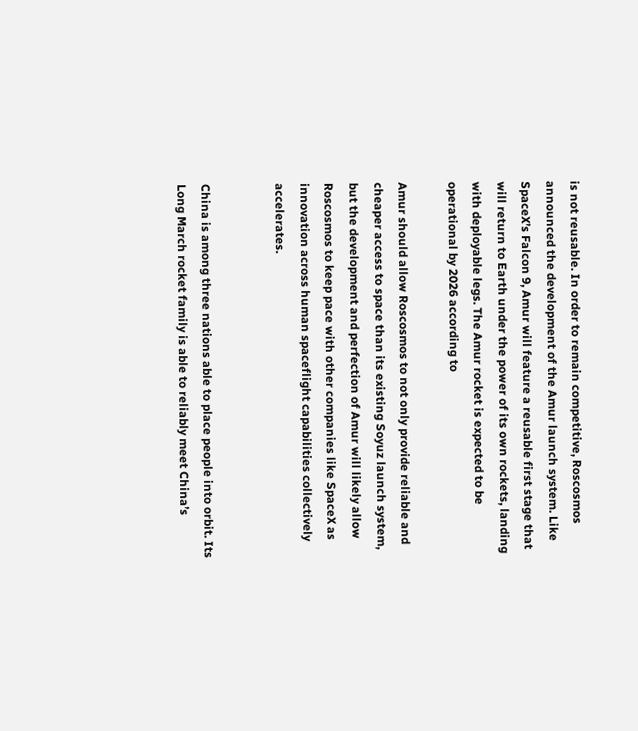is not reusable. In order to remain competitive, Roscosmos announced the development of the Amur launch system. Like SpaceX’s Falcon 9, Amur will feature a reusable first stage that will return to Earth under the power of its own rockets, landing with deployable legs. The Amur rocket is expected to be operational by 2026 according to

Amur should allow Roscosmos to not only provide reliable and cheaper access to space than its existing Soyuz launch system, but the development and perfection of Amur will likely allow Roscosmos to keep pace with other companies like SpaceX as innovation across human spaceflight capabilities collectively accelerates.


China is among three nations able to place people into orbit. Its Long March rocket family is able to reliably meet China’s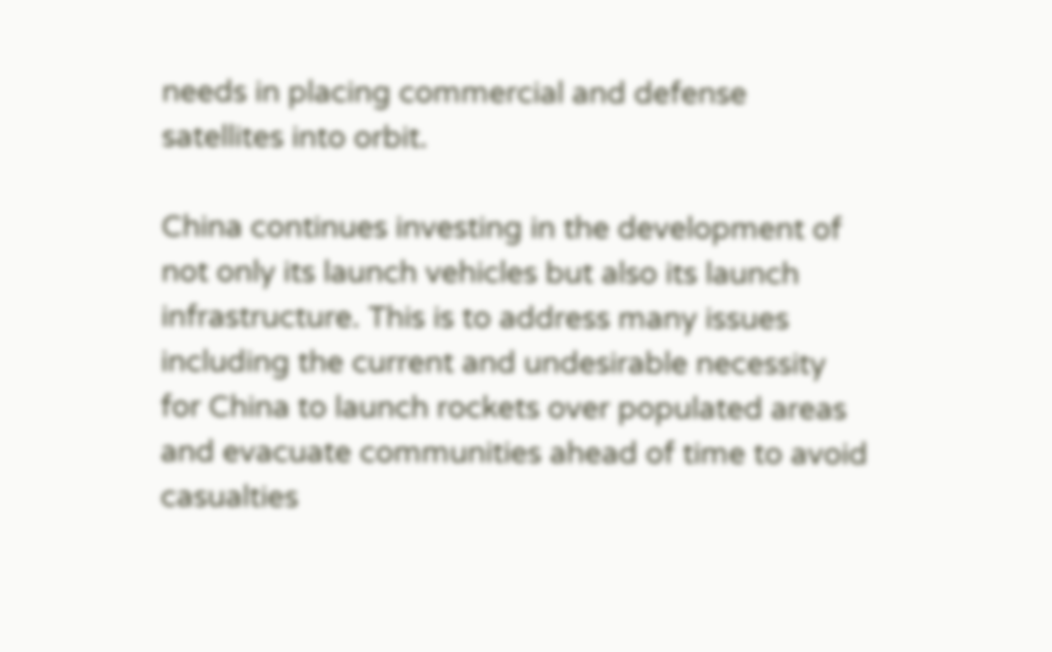needs in placing commercial and defense satellites into orbit.

China continues investing in the development of not only its launch vehicles but also its launch infrastructure. This is to address many issues including the current and undesirable necessity for China to launch rockets over populated areas and evacuate communities ahead of time to avoid casualties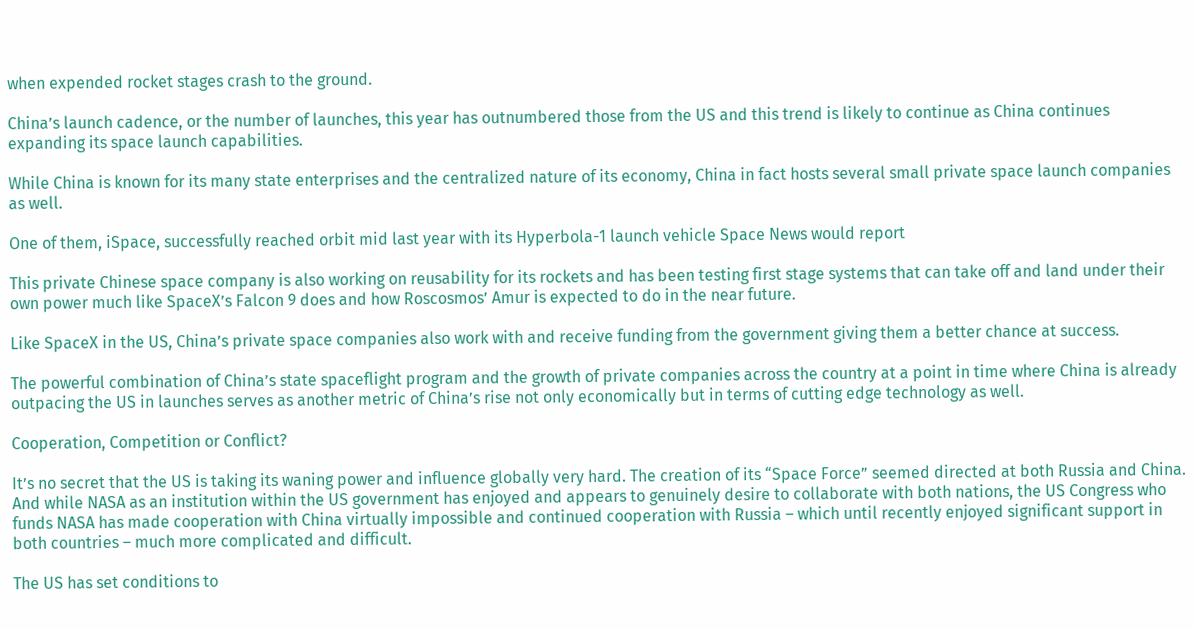when expended rocket stages crash to the ground.

China’s launch cadence, or the number of launches, this year has outnumbered those from the US and this trend is likely to continue as China continues expanding its space launch capabilities.

While China is known for its many state enterprises and the centralized nature of its economy, China in fact hosts several small private space launch companies as well.

One of them, iSpace, successfully reached orbit mid last year with its Hyperbola-1 launch vehicle Space News would report

This private Chinese space company is also working on reusability for its rockets and has been testing first stage systems that can take off and land under their own power much like SpaceX’s Falcon 9 does and how Roscosmos’ Amur is expected to do in the near future.

Like SpaceX in the US, China’s private space companies also work with and receive funding from the government giving them a better chance at success.

The powerful combination of China’s state spaceflight program and the growth of private companies across the country at a point in time where China is already outpacing the US in launches serves as another metric of China’s rise not only economically but in terms of cutting edge technology as well.

Cooperation, Competition or Conflict?

It’s no secret that the US is taking its waning power and influence globally very hard. The creation of its “Space Force” seemed directed at both Russia and China. And while NASA as an institution within the US government has enjoyed and appears to genuinely desire to collaborate with both nations, the US Congress who funds NASA has made cooperation with China virtually impossible and continued cooperation with Russia – which until recently enjoyed significant support in both countries – much more complicated and difficult.

The US has set conditions to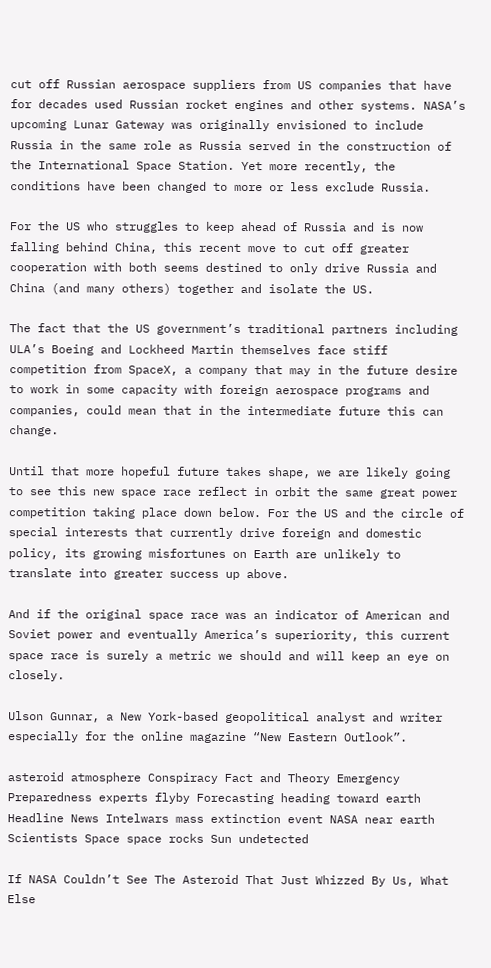cut off Russian aerospace suppliers from US companies that have for decades used Russian rocket engines and other systems. NASA’s upcoming Lunar Gateway was originally envisioned to include Russia in the same role as Russia served in the construction of the International Space Station. Yet more recently, the conditions have been changed to more or less exclude Russia.

For the US who struggles to keep ahead of Russia and is now falling behind China, this recent move to cut off greater cooperation with both seems destined to only drive Russia and China (and many others) together and isolate the US.

The fact that the US government’s traditional partners including ULA’s Boeing and Lockheed Martin themselves face stiff competition from SpaceX, a company that may in the future desire to work in some capacity with foreign aerospace programs and companies, could mean that in the intermediate future this can change.

Until that more hopeful future takes shape, we are likely going to see this new space race reflect in orbit the same great power competition taking place down below. For the US and the circle of special interests that currently drive foreign and domestic policy, its growing misfortunes on Earth are unlikely to translate into greater success up above.

And if the original space race was an indicator of American and Soviet power and eventually America’s superiority, this current space race is surely a metric we should and will keep an eye on closely.

Ulson Gunnar, a New York-based geopolitical analyst and writer especially for the online magazine “New Eastern Outlook”.

asteroid atmosphere Conspiracy Fact and Theory Emergency Preparedness experts flyby Forecasting heading toward earth Headline News Intelwars mass extinction event NASA near earth Scientists Space space rocks Sun undetected

If NASA Couldn’t See The Asteroid That Just Whizzed By Us, What Else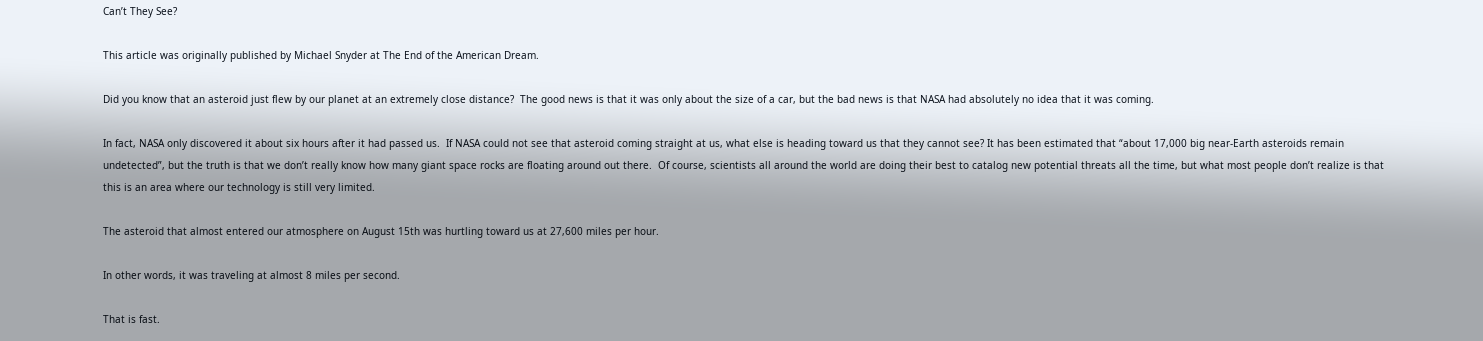Can’t They See?

This article was originally published by Michael Snyder at The End of the American Dream.

Did you know that an asteroid just flew by our planet at an extremely close distance?  The good news is that it was only about the size of a car, but the bad news is that NASA had absolutely no idea that it was coming.

In fact, NASA only discovered it about six hours after it had passed us.  If NASA could not see that asteroid coming straight at us, what else is heading toward us that they cannot see? It has been estimated that “about 17,000 big near-Earth asteroids remain undetected”, but the truth is that we don’t really know how many giant space rocks are floating around out there.  Of course, scientists all around the world are doing their best to catalog new potential threats all the time, but what most people don’t realize is that this is an area where our technology is still very limited.

The asteroid that almost entered our atmosphere on August 15th was hurtling toward us at 27,600 miles per hour.

In other words, it was traveling at almost 8 miles per second.

That is fast.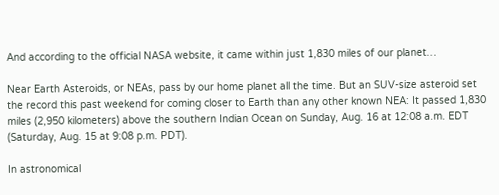And according to the official NASA website, it came within just 1,830 miles of our planet…

Near Earth Asteroids, or NEAs, pass by our home planet all the time. But an SUV-size asteroid set the record this past weekend for coming closer to Earth than any other known NEA: It passed 1,830 miles (2,950 kilometers) above the southern Indian Ocean on Sunday, Aug. 16 at 12:08 a.m. EDT (Saturday, Aug. 15 at 9:08 p.m. PDT).

In astronomical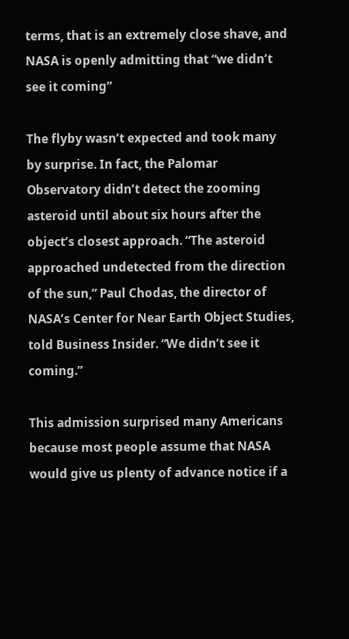terms, that is an extremely close shave, and NASA is openly admitting that “we didn’t see it coming”

The flyby wasn’t expected and took many by surprise. In fact, the Palomar Observatory didn’t detect the zooming asteroid until about six hours after the object’s closest approach. “The asteroid approached undetected from the direction of the sun,” Paul Chodas, the director of NASA’s Center for Near Earth Object Studies, told Business Insider. “We didn’t see it coming.”

This admission surprised many Americans because most people assume that NASA would give us plenty of advance notice if a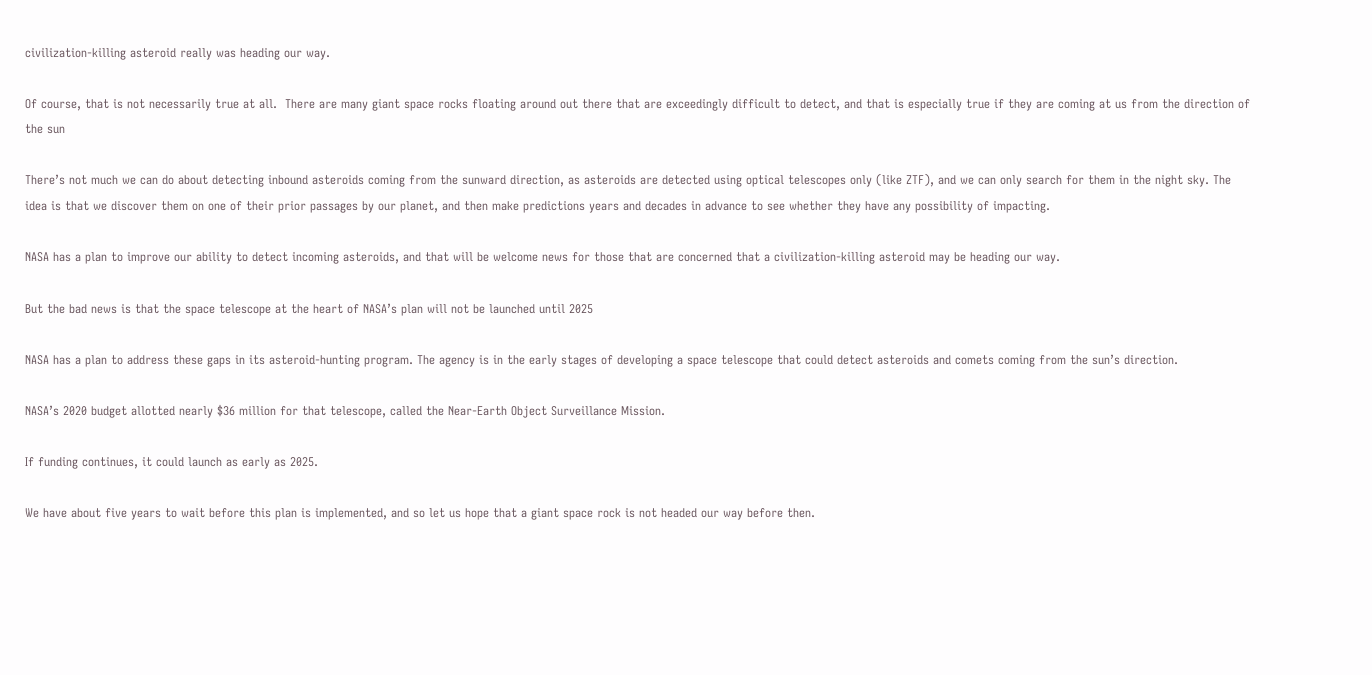civilization-killing asteroid really was heading our way.

Of course, that is not necessarily true at all.  There are many giant space rocks floating around out there that are exceedingly difficult to detect, and that is especially true if they are coming at us from the direction of the sun

There’s not much we can do about detecting inbound asteroids coming from the sunward direction, as asteroids are detected using optical telescopes only (like ZTF), and we can only search for them in the night sky. The idea is that we discover them on one of their prior passages by our planet, and then make predictions years and decades in advance to see whether they have any possibility of impacting.

NASA has a plan to improve our ability to detect incoming asteroids, and that will be welcome news for those that are concerned that a civilization-killing asteroid may be heading our way.

But the bad news is that the space telescope at the heart of NASA’s plan will not be launched until 2025

NASA has a plan to address these gaps in its asteroid-hunting program. The agency is in the early stages of developing a space telescope that could detect asteroids and comets coming from the sun’s direction.

NASA’s 2020 budget allotted nearly $36 million for that telescope, called the Near-Earth Object Surveillance Mission.

If funding continues, it could launch as early as 2025.

We have about five years to wait before this plan is implemented, and so let us hope that a giant space rock is not headed our way before then.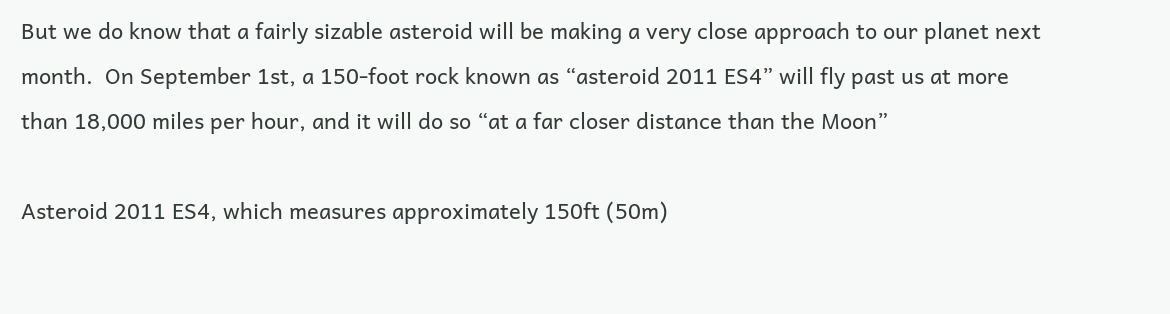But we do know that a fairly sizable asteroid will be making a very close approach to our planet next month.  On September 1st, a 150-foot rock known as “asteroid 2011 ES4” will fly past us at more than 18,000 miles per hour, and it will do so “at a far closer distance than the Moon”

Asteroid 2011 ES4, which measures approximately 150ft (50m)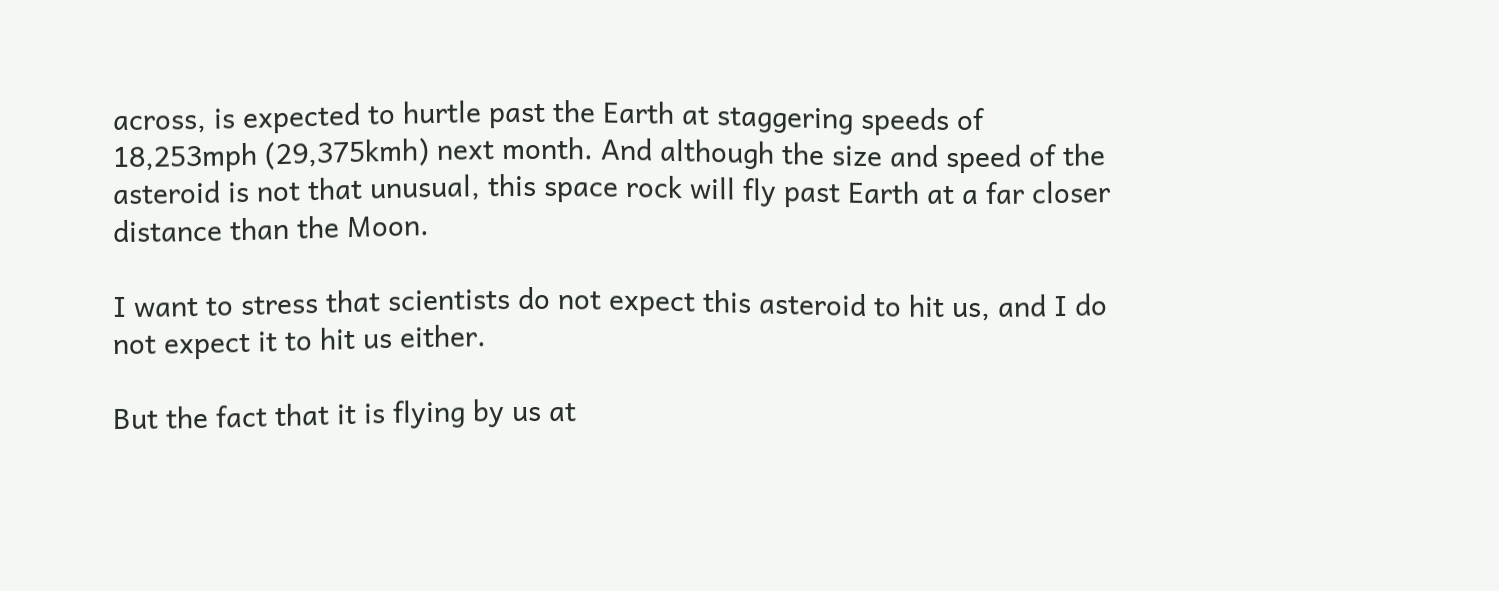across, is expected to hurtle past the Earth at staggering speeds of 18,253mph (29,375kmh) next month. And although the size and speed of the asteroid is not that unusual, this space rock will fly past Earth at a far closer distance than the Moon.

I want to stress that scientists do not expect this asteroid to hit us, and I do not expect it to hit us either.

But the fact that it is flying by us at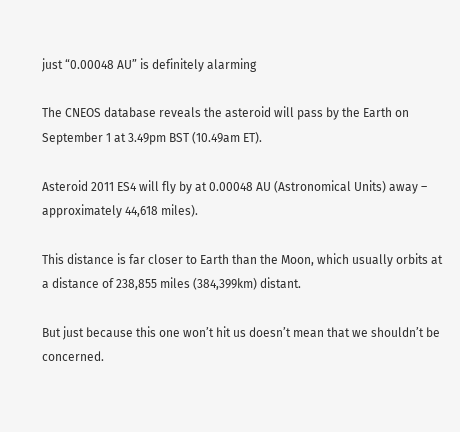just “0.00048 AU” is definitely alarming

The CNEOS database reveals the asteroid will pass by the Earth on September 1 at 3.49pm BST (10.49am ET).

Asteroid 2011 ES4 will fly by at 0.00048 AU (Astronomical Units) away – approximately 44,618 miles).

This distance is far closer to Earth than the Moon, which usually orbits at a distance of 238,855 miles (384,399km) distant.

But just because this one won’t hit us doesn’t mean that we shouldn’t be concerned.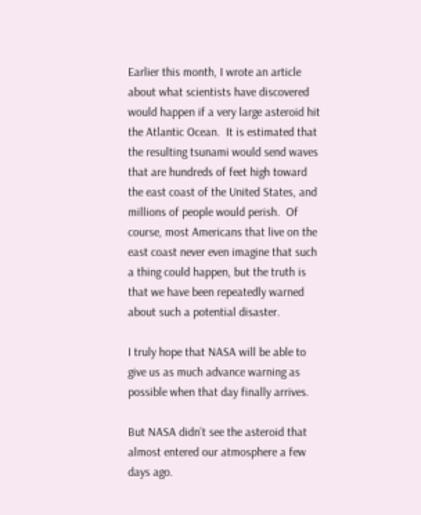Earlier this month, I wrote an article about what scientists have discovered would happen if a very large asteroid hit the Atlantic Ocean.  It is estimated that the resulting tsunami would send waves that are hundreds of feet high toward the east coast of the United States, and millions of people would perish.  Of course, most Americans that live on the east coast never even imagine that such a thing could happen, but the truth is that we have been repeatedly warned about such a potential disaster.

I truly hope that NASA will be able to give us as much advance warning as possible when that day finally arrives.

But NASA didn’t see the asteroid that almost entered our atmosphere a few days ago.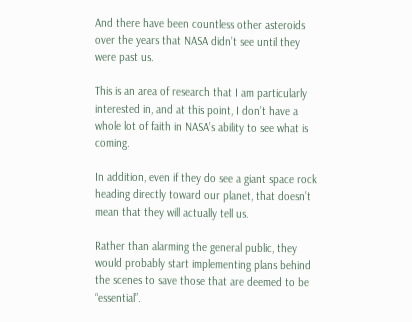And there have been countless other asteroids over the years that NASA didn’t see until they were past us.

This is an area of research that I am particularly interested in, and at this point, I don’t have a whole lot of faith in NASA’s ability to see what is coming.

In addition, even if they do see a giant space rock heading directly toward our planet, that doesn’t mean that they will actually tell us.

Rather than alarming the general public, they would probably start implementing plans behind the scenes to save those that are deemed to be “essential”.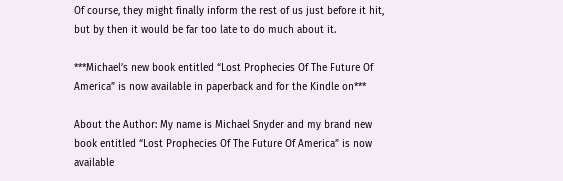Of course, they might finally inform the rest of us just before it hit, but by then it would be far too late to do much about it.

***Michael’s new book entitled “Lost Prophecies Of The Future Of America” is now available in paperback and for the Kindle on***

About the Author: My name is Michael Snyder and my brand new book entitled “Lost Prophecies Of The Future Of America” is now available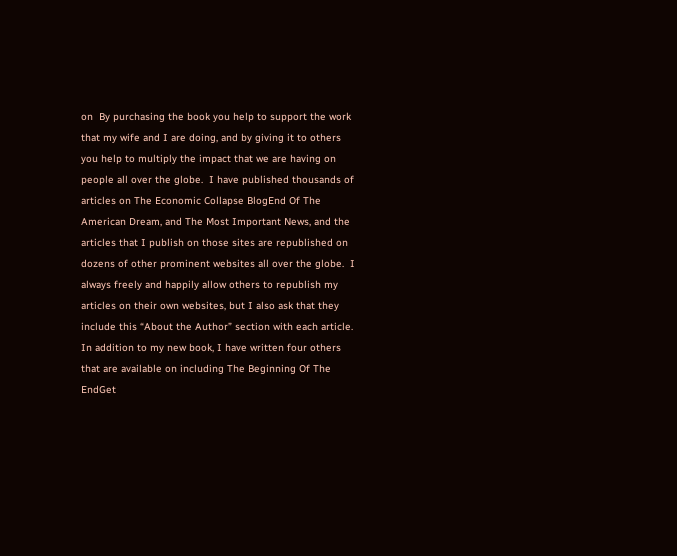on  By purchasing the book you help to support the work that my wife and I are doing, and by giving it to others you help to multiply the impact that we are having on people all over the globe.  I have published thousands of articles on The Economic Collapse BlogEnd Of The American Dream, and The Most Important News, and the articles that I publish on those sites are republished on dozens of other prominent websites all over the globe.  I always freely and happily allow others to republish my articles on their own websites, but I also ask that they include this “About the Author” section with each article.  In addition to my new book, I have written four others that are available on including The Beginning Of The EndGet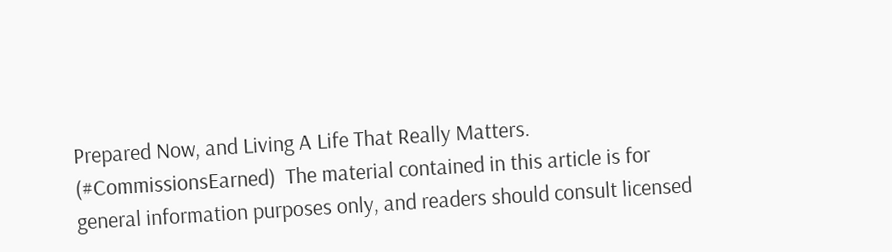Prepared Now, and Living A Life That Really Matters. (#CommissionsEarned)  The material contained in this article is for general information purposes only, and readers should consult licensed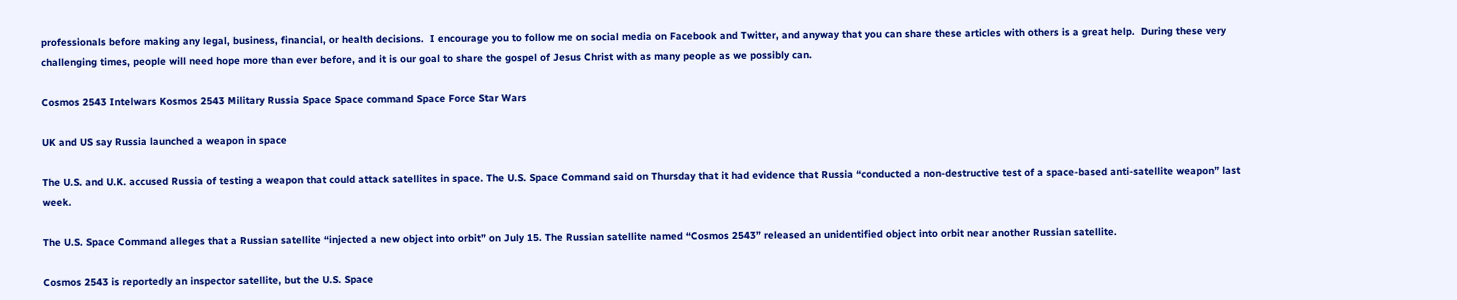professionals before making any legal, business, financial, or health decisions.  I encourage you to follow me on social media on Facebook and Twitter, and anyway that you can share these articles with others is a great help.  During these very challenging times, people will need hope more than ever before, and it is our goal to share the gospel of Jesus Christ with as many people as we possibly can.

Cosmos 2543 Intelwars Kosmos 2543 Military Russia Space Space command Space Force Star Wars

UK and US say Russia launched a weapon in space

The U.S. and U.K. accused Russia of testing a weapon that could attack satellites in space. The U.S. Space Command said on Thursday that it had evidence that Russia “conducted a non-destructive test of a space-based anti-satellite weapon” last week.

The U.S. Space Command alleges that a Russian satellite “injected a new object into orbit” on July 15. The Russian satellite named “Cosmos 2543” released an unidentified object into orbit near another Russian satellite.

Cosmos 2543 is reportedly an inspector satellite, but the U.S. Space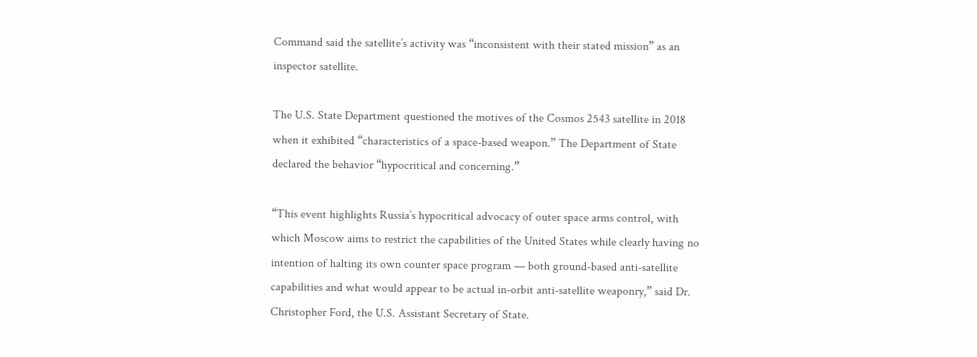Command said the satellite’s activity was “inconsistent with their stated mission” as an inspector satellite.

The U.S. State Department questioned the motives of the Cosmos 2543 satellite in 2018 when it exhibited “characteristics of a space-based weapon.” The Department of State declared the behavior “hypocritical and concerning.”

“This event highlights Russia’s hypocritical advocacy of outer space arms control, with which Moscow aims to restrict the capabilities of the United States while clearly having no intention of halting its own counter space program — both ground-based anti-satellite capabilities and what would appear to be actual in-orbit anti-satellite weaponry,” said Dr. Christopher Ford, the U.S. Assistant Secretary of State.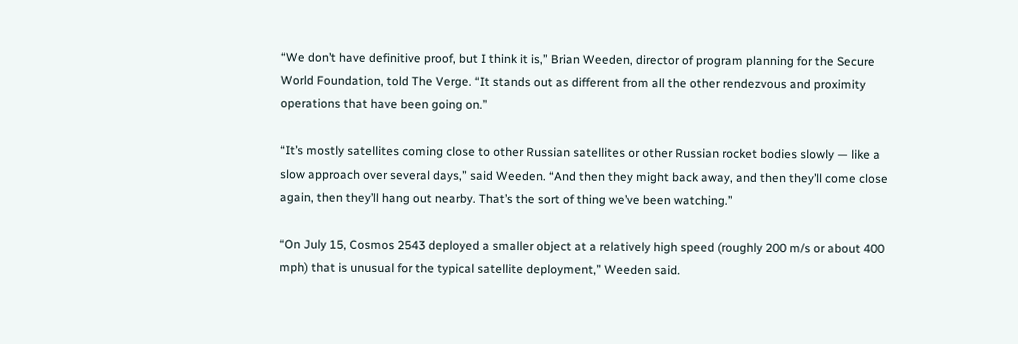“We don’t have definitive proof, but I think it is,” Brian Weeden, director of program planning for the Secure World Foundation, told The Verge. “It stands out as different from all the other rendezvous and proximity operations that have been going on.”

“It’s mostly satellites coming close to other Russian satellites or other Russian rocket bodies slowly — like a slow approach over several days,” said Weeden. “And then they might back away, and then they’ll come close again, then they’ll hang out nearby. That’s the sort of thing we’ve been watching.”

“On July 15, Cosmos 2543 deployed a smaller object at a relatively high speed (roughly 200 m/s or about 400 mph) that is unusual for the typical satellite deployment,” Weeden said.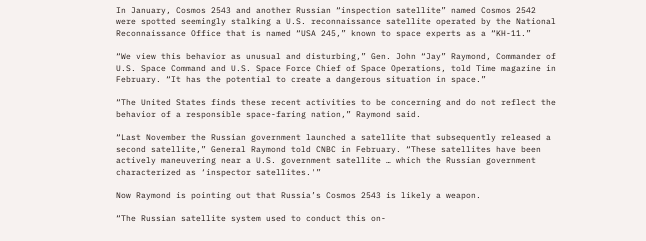In January, Cosmos 2543 and another Russian “inspection satellite” named Cosmos 2542 were spotted seemingly stalking a U.S. reconnaissance satellite operated by the National Reconnaissance Office that is named “USA 245,” known to space experts as a “KH-11.”

“We view this behavior as unusual and disturbing,” Gen. John “Jay” Raymond, Commander of U.S. Space Command and U.S. Space Force Chief of Space Operations, told Time magazine in February. “It has the potential to create a dangerous situation in space.”

“The United States finds these recent activities to be concerning and do not reflect the behavior of a responsible space-faring nation,” Raymond said.

“Last November the Russian government launched a satellite that subsequently released a second satellite,” General Raymond told CNBC in February. “These satellites have been actively maneuvering near a U.S. government satellite … which the Russian government characterized as ‘inspector satellites.'”

Now Raymond is pointing out that Russia’s Cosmos 2543 is likely a weapon.

“The Russian satellite system used to conduct this on-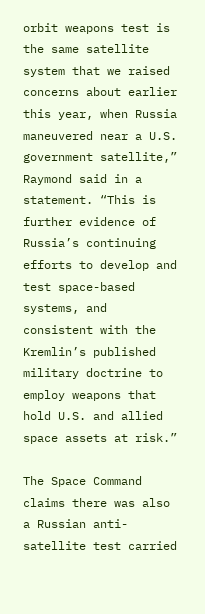orbit weapons test is the same satellite system that we raised concerns about earlier this year, when Russia maneuvered near a U.S. government satellite,” Raymond said in a statement. “This is further evidence of Russia’s continuing efforts to develop and test space-based systems, and consistent with the Kremlin’s published military doctrine to employ weapons that hold U.S. and allied space assets at risk.”

The Space Command claims there was also a Russian anti-satellite test carried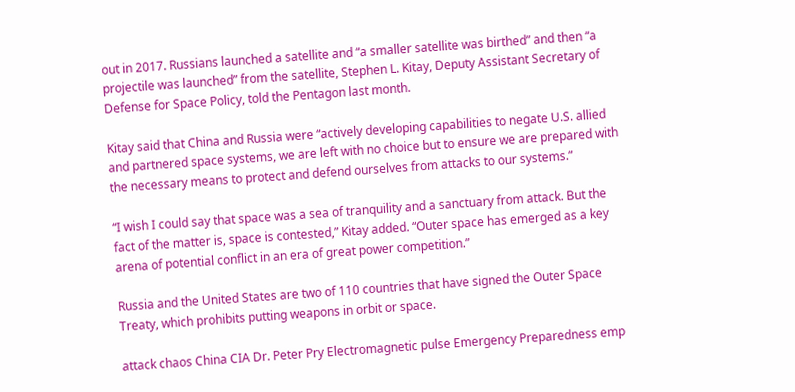out in 2017. Russians launched a satellite and “a smaller satellite was birthed” and then “a projectile was launched” from the satellite, Stephen L. Kitay, Deputy Assistant Secretary of Defense for Space Policy, told the Pentagon last month.

Kitay said that China and Russia were “actively developing capabilities to negate U.S. allied and partnered space systems, we are left with no choice but to ensure we are prepared with the necessary means to protect and defend ourselves from attacks to our systems.”

“I wish I could say that space was a sea of tranquility and a sanctuary from attack. But the fact of the matter is, space is contested,” Kitay added. “Outer space has emerged as a key arena of potential conflict in an era of great power competition.”

Russia and the United States are two of 110 countries that have signed the Outer Space Treaty, which prohibits putting weapons in orbit or space.

attack chaos China CIA Dr. Peter Pry Electromagnetic pulse Emergency Preparedness emp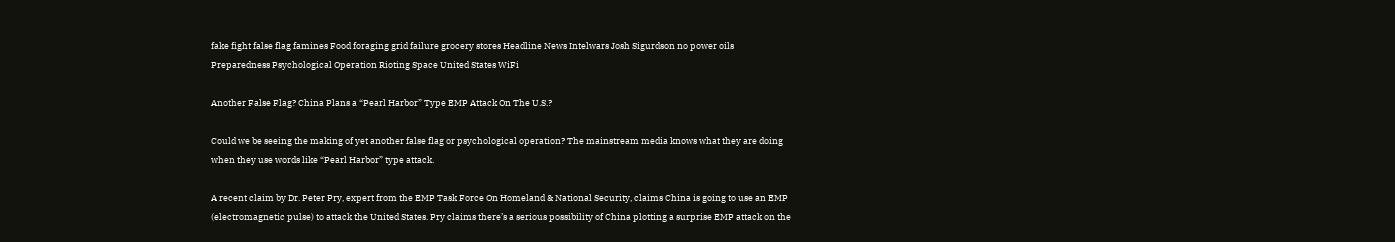fake fight false flag famines Food foraging grid failure grocery stores Headline News Intelwars Josh Sigurdson no power oils Preparedness Psychological Operation Rioting Space United States WiFi

Another False Flag? China Plans a “Pearl Harbor” Type EMP Attack On The U.S.?

Could we be seeing the making of yet another false flag or psychological operation? The mainstream media knows what they are doing when they use words like “Pearl Harbor” type attack.

A recent claim by Dr. Peter Pry, expert from the EMP Task Force On Homeland & National Security, claims China is going to use an EMP (electromagnetic pulse) to attack the United States. Pry claims there’s a serious possibility of China plotting a surprise EMP attack on the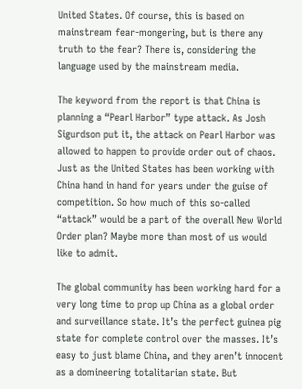United States. Of course, this is based on mainstream fear-mongering, but is there any truth to the fear? There is, considering the language used by the mainstream media.

The keyword from the report is that China is planning a “Pearl Harbor” type attack. As Josh Sigurdson put it, the attack on Pearl Harbor was allowed to happen to provide order out of chaos. Just as the United States has been working with China hand in hand for years under the guise of competition. So how much of this so-called “attack” would be a part of the overall New World Order plan? Maybe more than most of us would like to admit.

The global community has been working hard for a very long time to prop up China as a global order and surveillance state. It’s the perfect guinea pig state for complete control over the masses. It’s easy to just blame China, and they aren’t innocent as a domineering totalitarian state. But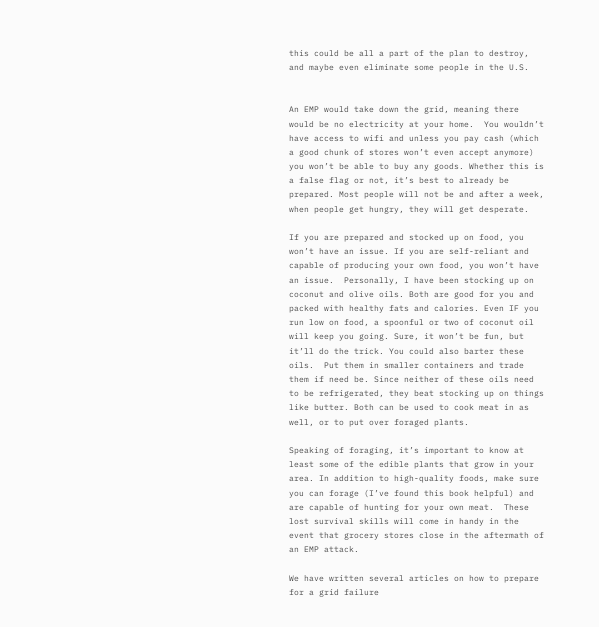this could be all a part of the plan to destroy, and maybe even eliminate some people in the U.S.


An EMP would take down the grid, meaning there would be no electricity at your home.  You wouldn’t have access to wifi and unless you pay cash (which a good chunk of stores won’t even accept anymore) you won’t be able to buy any goods. Whether this is a false flag or not, it’s best to already be prepared. Most people will not be and after a week, when people get hungry, they will get desperate.

If you are prepared and stocked up on food, you won’t have an issue. If you are self-reliant and capable of producing your own food, you won’t have an issue.  Personally, I have been stocking up on coconut and olive oils. Both are good for you and packed with healthy fats and calories. Even IF you run low on food, a spoonful or two of coconut oil will keep you going. Sure, it won’t be fun, but it’ll do the trick. You could also barter these oils.  Put them in smaller containers and trade them if need be. Since neither of these oils need to be refrigerated, they beat stocking up on things like butter. Both can be used to cook meat in as well, or to put over foraged plants.

Speaking of foraging, it’s important to know at least some of the edible plants that grow in your area. In addition to high-quality foods, make sure you can forage (I’ve found this book helpful) and are capable of hunting for your own meat.  These lost survival skills will come in handy in the event that grocery stores close in the aftermath of an EMP attack.

We have written several articles on how to prepare for a grid failure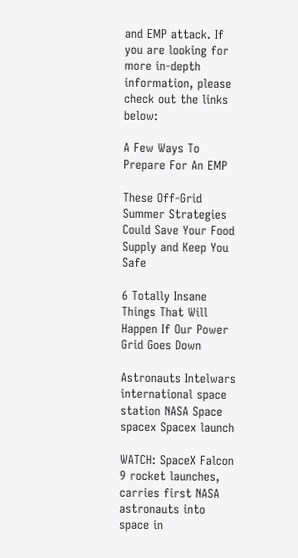and EMP attack. If you are looking for more in-depth information, please check out the links below:

A Few Ways To Prepare For An EMP

These Off-Grid Summer Strategies Could Save Your Food Supply and Keep You Safe

6 Totally Insane Things That Will Happen If Our Power Grid Goes Down

Astronauts Intelwars international space station NASA Space spacex Spacex launch

WATCH: SpaceX Falcon 9 rocket launches, carries first NASA astronauts into space in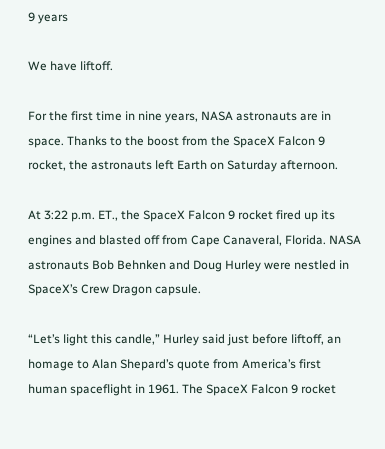9 years

We have liftoff.

For the first time in nine years, NASA astronauts are in space. Thanks to the boost from the SpaceX Falcon 9 rocket, the astronauts left Earth on Saturday afternoon.

At 3:22 p.m. ET., the SpaceX Falcon 9 rocket fired up its engines and blasted off from Cape Canaveral, Florida. NASA astronauts Bob Behnken and Doug Hurley were nestled in SpaceX’s Crew Dragon capsule.

“Let’s light this candle,” Hurley said just before liftoff, an homage to Alan Shepard’s quote from America’s first human spaceflight in 1961. The SpaceX Falcon 9 rocket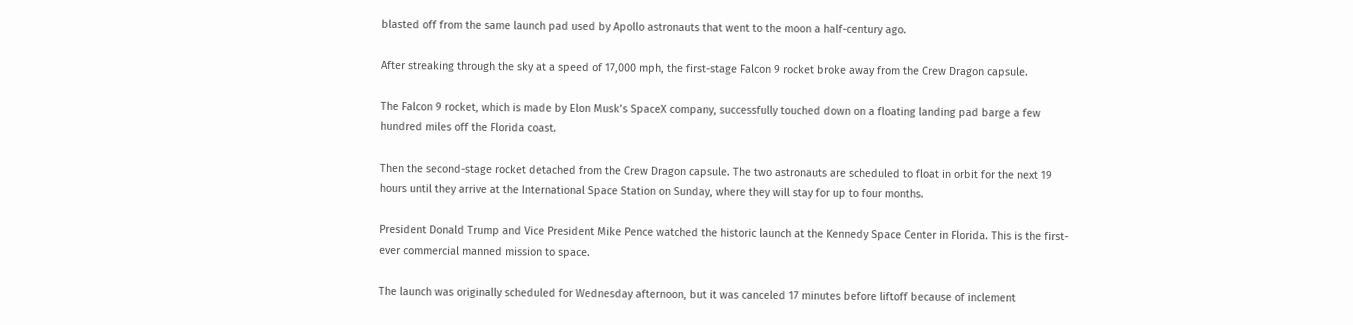blasted off from the same launch pad used by Apollo astronauts that went to the moon a half-century ago.

After streaking through the sky at a speed of 17,000 mph, the first-stage Falcon 9 rocket broke away from the Crew Dragon capsule.

The Falcon 9 rocket, which is made by Elon Musk’s SpaceX company, successfully touched down on a floating landing pad barge a few hundred miles off the Florida coast.

Then the second-stage rocket detached from the Crew Dragon capsule. The two astronauts are scheduled to float in orbit for the next 19 hours until they arrive at the International Space Station on Sunday, where they will stay for up to four months.

President Donald Trump and Vice President Mike Pence watched the historic launch at the Kennedy Space Center in Florida. This is the first-ever commercial manned mission to space.

The launch was originally scheduled for Wednesday afternoon, but it was canceled 17 minutes before liftoff because of inclement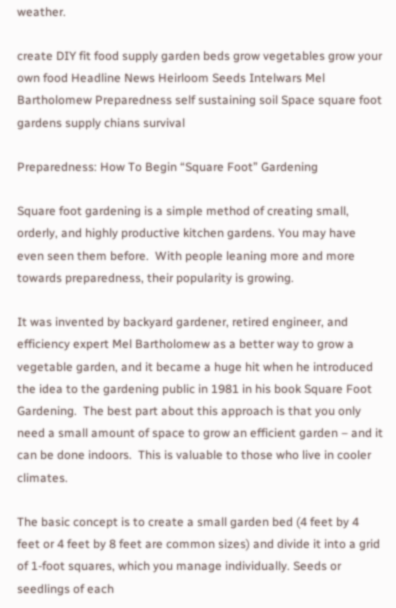weather.

create DIY fit food supply garden beds grow vegetables grow your own food Headline News Heirloom Seeds Intelwars Mel Bartholomew Preparedness self sustaining soil Space square foot gardens supply chians survival

Preparedness: How To Begin “Square Foot” Gardening

Square foot gardening is a simple method of creating small, orderly, and highly productive kitchen gardens. You may have even seen them before.  With people leaning more and more towards preparedness, their popularity is growing.

It was invented by backyard gardener, retired engineer, and efficiency expert Mel Bartholomew as a better way to grow a vegetable garden, and it became a huge hit when he introduced the idea to the gardening public in 1981 in his book Square Foot Gardening.  The best part about this approach is that you only need a small amount of space to grow an efficient garden – and it can be done indoors.  This is valuable to those who live in cooler climates.

The basic concept is to create a small garden bed (4 feet by 4 feet or 4 feet by 8 feet are common sizes) and divide it into a grid of 1-foot squares, which you manage individually. Seeds or seedlings of each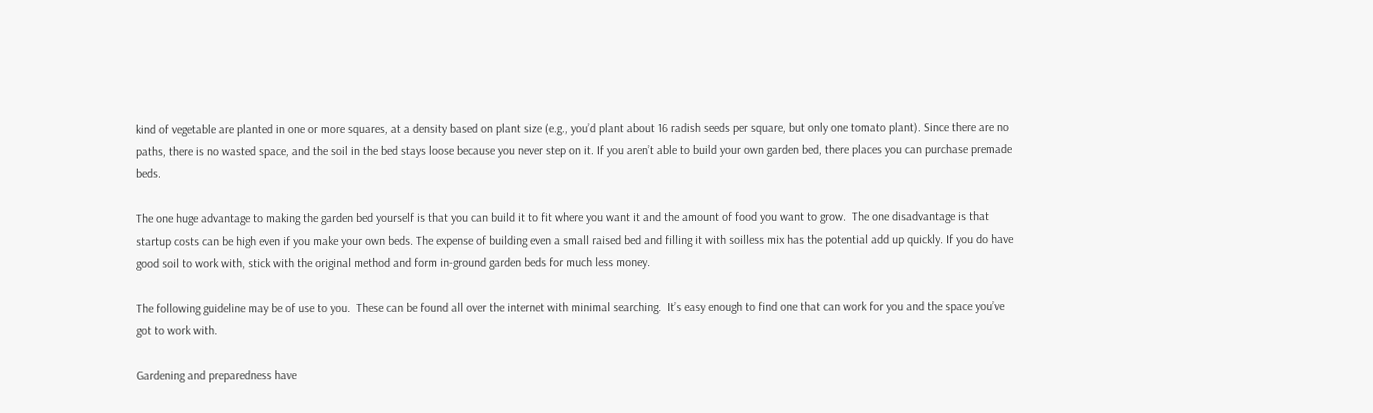kind of vegetable are planted in one or more squares, at a density based on plant size (e.g., you’d plant about 16 radish seeds per square, but only one tomato plant). Since there are no paths, there is no wasted space, and the soil in the bed stays loose because you never step on it. If you aren’t able to build your own garden bed, there places you can purchase premade beds.

The one huge advantage to making the garden bed yourself is that you can build it to fit where you want it and the amount of food you want to grow.  The one disadvantage is that startup costs can be high even if you make your own beds. The expense of building even a small raised bed and filling it with soilless mix has the potential add up quickly. If you do have good soil to work with, stick with the original method and form in-ground garden beds for much less money.

The following guideline may be of use to you.  These can be found all over the internet with minimal searching.  It’s easy enough to find one that can work for you and the space you’ve got to work with.

Gardening and preparedness have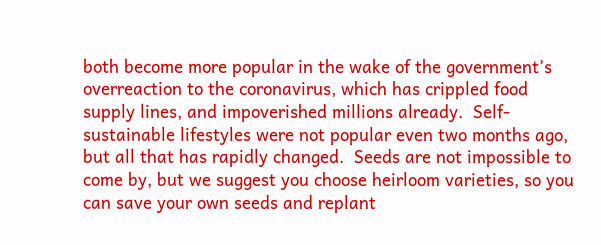both become more popular in the wake of the government’s overreaction to the coronavirus, which has crippled food supply lines, and impoverished millions already.  Self-sustainable lifestyles were not popular even two months ago, but all that has rapidly changed.  Seeds are not impossible to come by, but we suggest you choose heirloom varieties, so you can save your own seeds and replant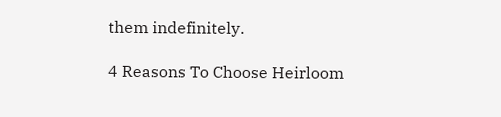them indefinitely.

4 Reasons To Choose Heirloom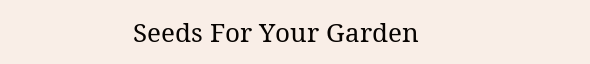Seeds For Your Garden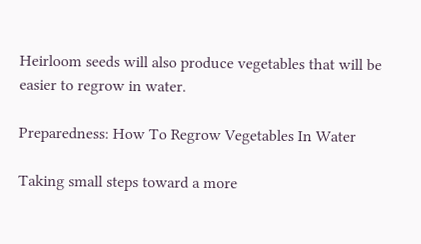Heirloom seeds will also produce vegetables that will be easier to regrow in water.

Preparedness: How To Regrow Vegetables In Water

Taking small steps toward a more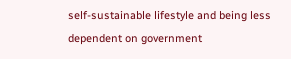self-sustainable lifestyle and being less dependent on government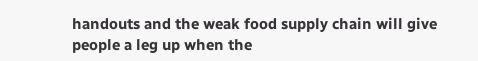handouts and the weak food supply chain will give people a leg up when the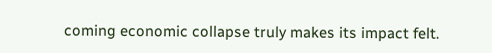coming economic collapse truly makes its impact felt.